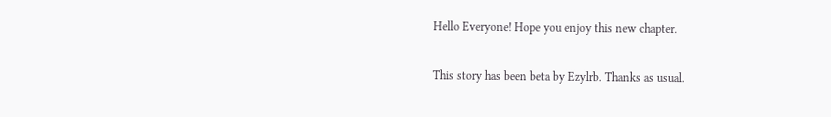Hello Everyone! Hope you enjoy this new chapter.

This story has been beta by Ezylrb. Thanks as usual.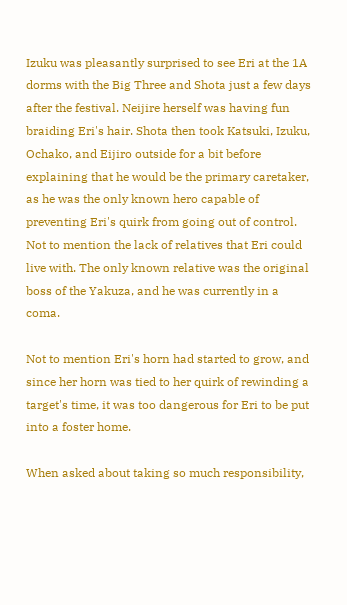Izuku was pleasantly surprised to see Eri at the 1A dorms with the Big Three and Shota just a few days after the festival. Neijire herself was having fun braiding Eri's hair. Shota then took Katsuki, Izuku, Ochako, and Eijiro outside for a bit before explaining that he would be the primary caretaker, as he was the only known hero capable of preventing Eri's quirk from going out of control. Not to mention the lack of relatives that Eri could live with. The only known relative was the original boss of the Yakuza, and he was currently in a coma.

Not to mention Eri's horn had started to grow, and since her horn was tied to her quirk of rewinding a target's time, it was too dangerous for Eri to be put into a foster home.

When asked about taking so much responsibility,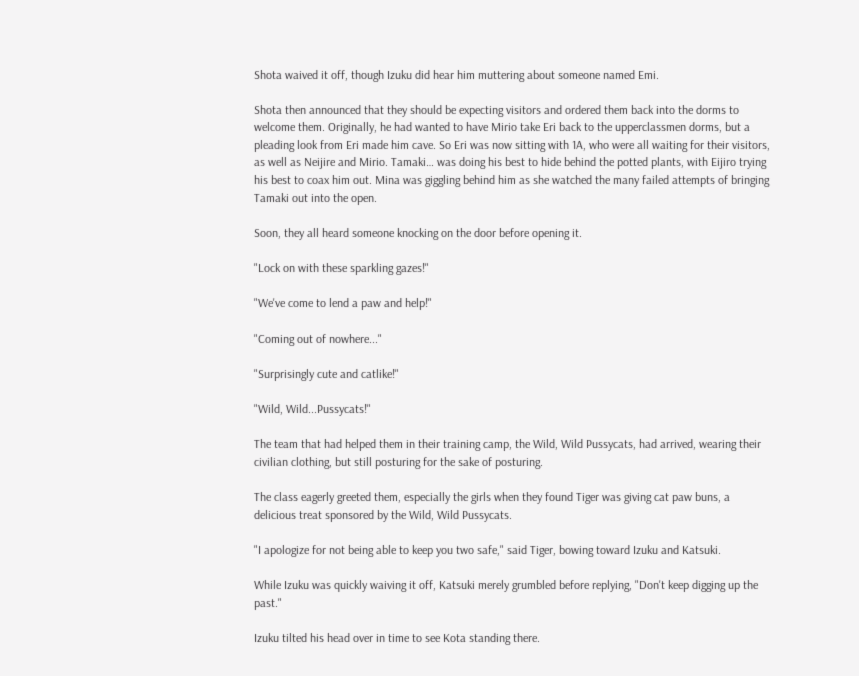Shota waived it off, though Izuku did hear him muttering about someone named Emi.

Shota then announced that they should be expecting visitors and ordered them back into the dorms to welcome them. Originally, he had wanted to have Mirio take Eri back to the upperclassmen dorms, but a pleading look from Eri made him cave. So Eri was now sitting with 1A, who were all waiting for their visitors, as well as Neijire and Mirio. Tamaki… was doing his best to hide behind the potted plants, with Eijiro trying his best to coax him out. Mina was giggling behind him as she watched the many failed attempts of bringing Tamaki out into the open.

Soon, they all heard someone knocking on the door before opening it.

"Lock on with these sparkling gazes!"

"We've come to lend a paw and help!"

"Coming out of nowhere..."

"Surprisingly cute and catlike!"

"Wild, Wild...Pussycats!"

The team that had helped them in their training camp, the Wild, Wild Pussycats, had arrived, wearing their civilian clothing, but still posturing for the sake of posturing.

The class eagerly greeted them, especially the girls when they found Tiger was giving cat paw buns, a delicious treat sponsored by the Wild, Wild Pussycats.

"I apologize for not being able to keep you two safe," said Tiger, bowing toward Izuku and Katsuki.

While Izuku was quickly waiving it off, Katsuki merely grumbled before replying, "Don't keep digging up the past."

Izuku tilted his head over in time to see Kota standing there.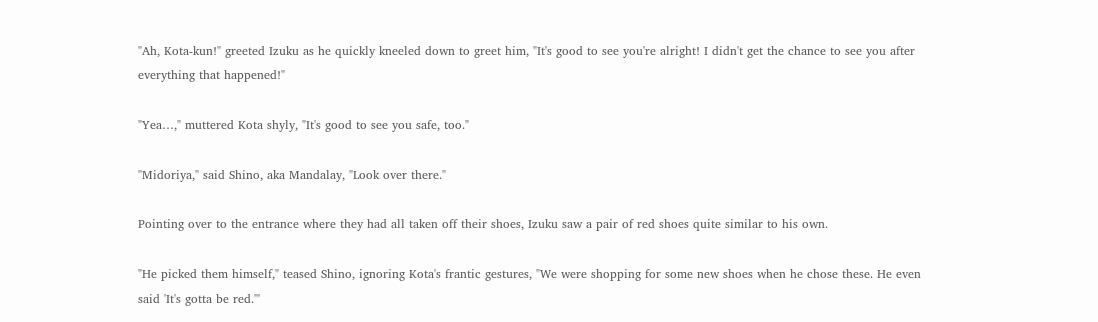"Ah, Kota-kun!" greeted Izuku as he quickly kneeled down to greet him, "It's good to see you're alright! I didn't get the chance to see you after everything that happened!"

"Yea…," muttered Kota shyly, "It's good to see you safe, too."

"Midoriya," said Shino, aka Mandalay, "Look over there."

Pointing over to the entrance where they had all taken off their shoes, Izuku saw a pair of red shoes quite similar to his own.

"He picked them himself," teased Shino, ignoring Kota's frantic gestures, "We were shopping for some new shoes when he chose these. He even said 'It's gotta be red.'"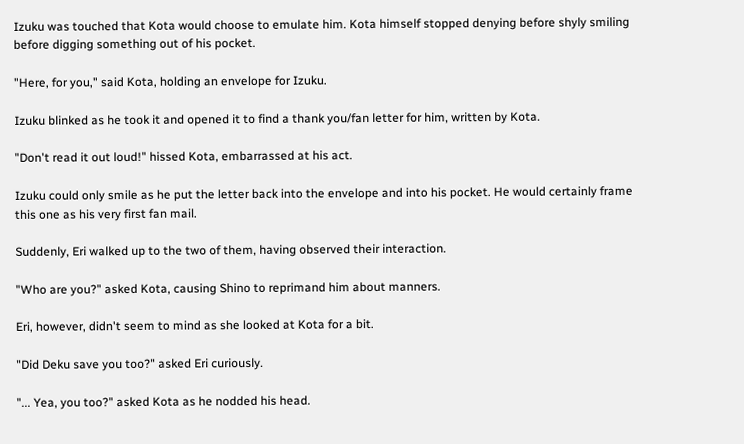Izuku was touched that Kota would choose to emulate him. Kota himself stopped denying before shyly smiling before digging something out of his pocket.

"Here, for you," said Kota, holding an envelope for Izuku.

Izuku blinked as he took it and opened it to find a thank you/fan letter for him, written by Kota.

"Don't read it out loud!" hissed Kota, embarrassed at his act.

Izuku could only smile as he put the letter back into the envelope and into his pocket. He would certainly frame this one as his very first fan mail.

Suddenly, Eri walked up to the two of them, having observed their interaction.

"Who are you?" asked Kota, causing Shino to reprimand him about manners.

Eri, however, didn't seem to mind as she looked at Kota for a bit.

"Did Deku save you too?" asked Eri curiously.

"... Yea, you too?" asked Kota as he nodded his head.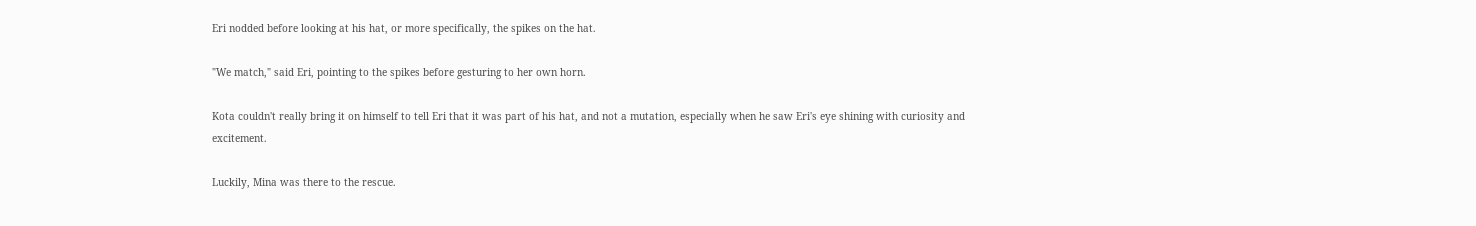Eri nodded before looking at his hat, or more specifically, the spikes on the hat.

"We match," said Eri, pointing to the spikes before gesturing to her own horn.

Kota couldn't really bring it on himself to tell Eri that it was part of his hat, and not a mutation, especially when he saw Eri's eye shining with curiosity and excitement.

Luckily, Mina was there to the rescue.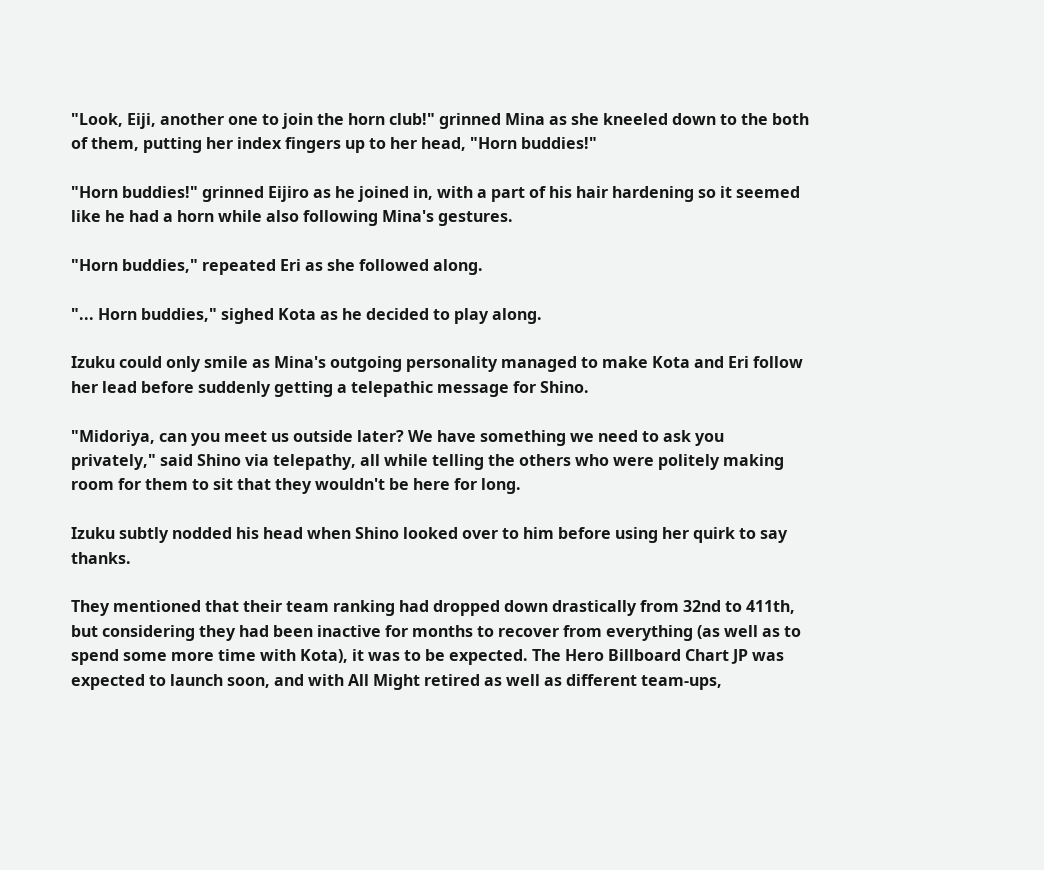"Look, Eiji, another one to join the horn club!" grinned Mina as she kneeled down to the both of them, putting her index fingers up to her head, "Horn buddies!"

"Horn buddies!" grinned Eijiro as he joined in, with a part of his hair hardening so it seemed like he had a horn while also following Mina's gestures.

"Horn buddies," repeated Eri as she followed along.

"... Horn buddies," sighed Kota as he decided to play along.

Izuku could only smile as Mina's outgoing personality managed to make Kota and Eri follow her lead before suddenly getting a telepathic message for Shino.

"Midoriya, can you meet us outside later? We have something we need to ask you privately," said Shino via telepathy, all while telling the others who were politely making room for them to sit that they wouldn't be here for long.

Izuku subtly nodded his head when Shino looked over to him before using her quirk to say thanks.

They mentioned that their team ranking had dropped down drastically from 32nd to 411th, but considering they had been inactive for months to recover from everything (as well as to spend some more time with Kota), it was to be expected. The Hero Billboard Chart JP was expected to launch soon, and with All Might retired as well as different team-ups,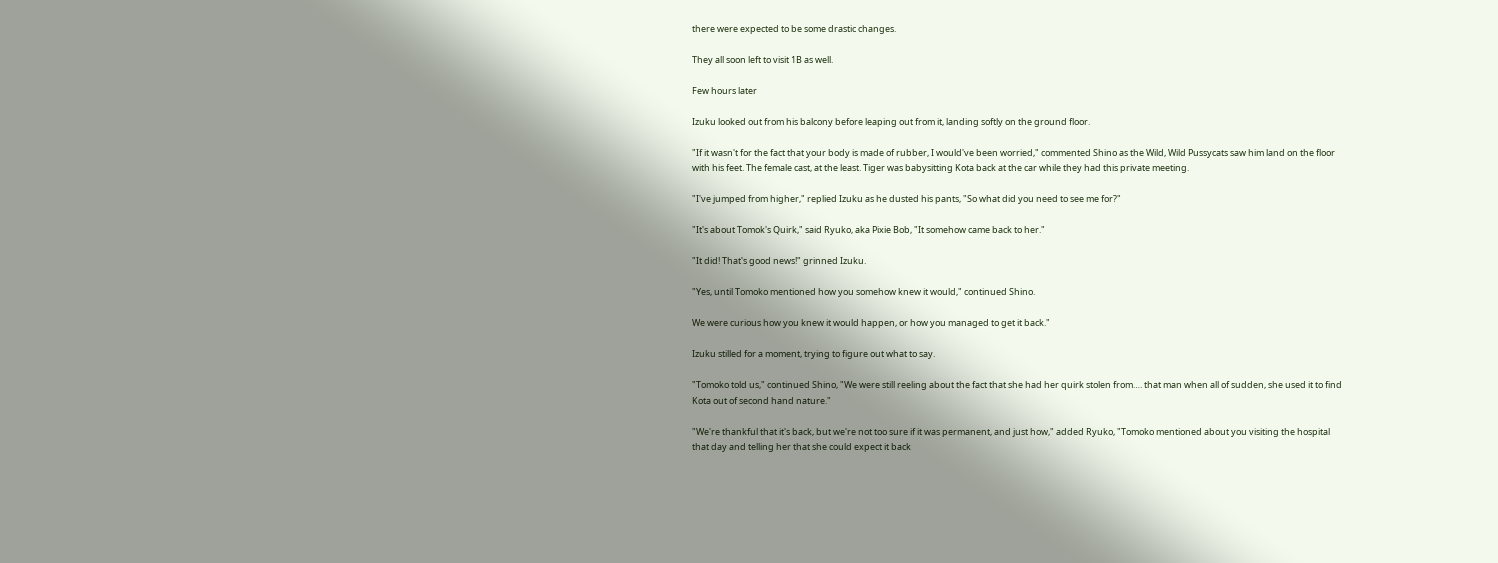there were expected to be some drastic changes.

They all soon left to visit 1B as well.

Few hours later

Izuku looked out from his balcony before leaping out from it, landing softly on the ground floor.

"If it wasn't for the fact that your body is made of rubber, I would've been worried," commented Shino as the Wild, Wild Pussycats saw him land on the floor with his feet. The female cast, at the least. Tiger was babysitting Kota back at the car while they had this private meeting.

"I've jumped from higher," replied Izuku as he dusted his pants, "So what did you need to see me for?"

"It's about Tomok's Quirk," said Ryuko, aka Pixie Bob, "It somehow came back to her."

"It did! That's good news!" grinned Izuku.

"Yes, until Tomoko mentioned how you somehow knew it would," continued Shino.

We were curious how you knew it would happen, or how you managed to get it back."

Izuku stilled for a moment, trying to figure out what to say.

"Tomoko told us," continued Shino, "We were still reeling about the fact that she had her quirk stolen from…. that man when all of sudden, she used it to find Kota out of second hand nature."

"We're thankful that it's back, but we're not too sure if it was permanent, and just how," added Ryuko, "Tomoko mentioned about you visiting the hospital that day and telling her that she could expect it back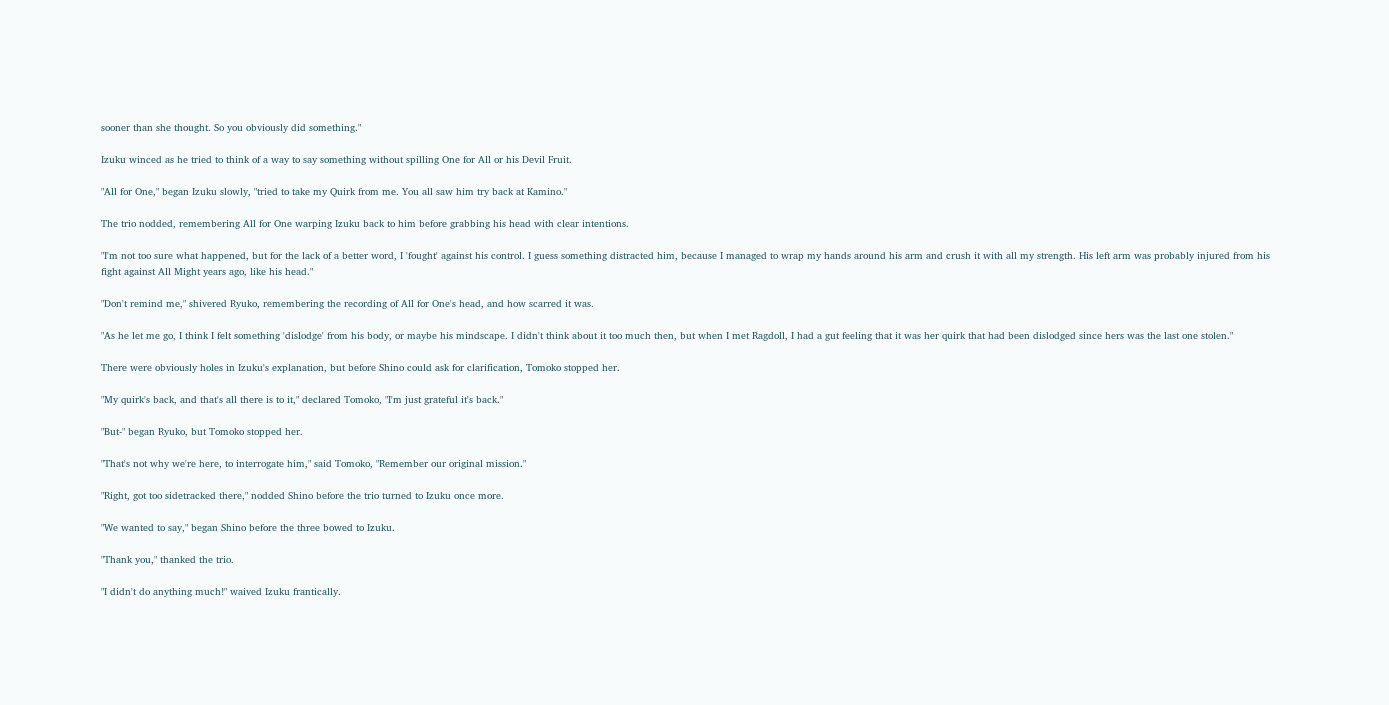sooner than she thought. So you obviously did something."

Izuku winced as he tried to think of a way to say something without spilling One for All or his Devil Fruit.

"All for One," began Izuku slowly, "tried to take my Quirk from me. You all saw him try back at Kamino."

The trio nodded, remembering All for One warping Izuku back to him before grabbing his head with clear intentions.

"I'm not too sure what happened, but for the lack of a better word, I 'fought' against his control. I guess something distracted him, because I managed to wrap my hands around his arm and crush it with all my strength. His left arm was probably injured from his fight against All Might years ago, like his head."

"Don't remind me," shivered Ryuko, remembering the recording of All for One's head, and how scarred it was.

"As he let me go, I think I felt something 'dislodge' from his body, or maybe his mindscape. I didn't think about it too much then, but when I met Ragdoll, I had a gut feeling that it was her quirk that had been dislodged since hers was the last one stolen."

There were obviously holes in Izuku's explanation, but before Shino could ask for clarification, Tomoko stopped her.

"My quirk's back, and that's all there is to it," declared Tomoko, "I'm just grateful it's back."

"But-" began Ryuko, but Tomoko stopped her.

"That's not why we're here, to interrogate him," said Tomoko, "Remember our original mission."

"Right, got too sidetracked there," nodded Shino before the trio turned to Izuku once more.

"We wanted to say," began Shino before the three bowed to Izuku.

"Thank you," thanked the trio.

"I didn't do anything much!" waived Izuku frantically.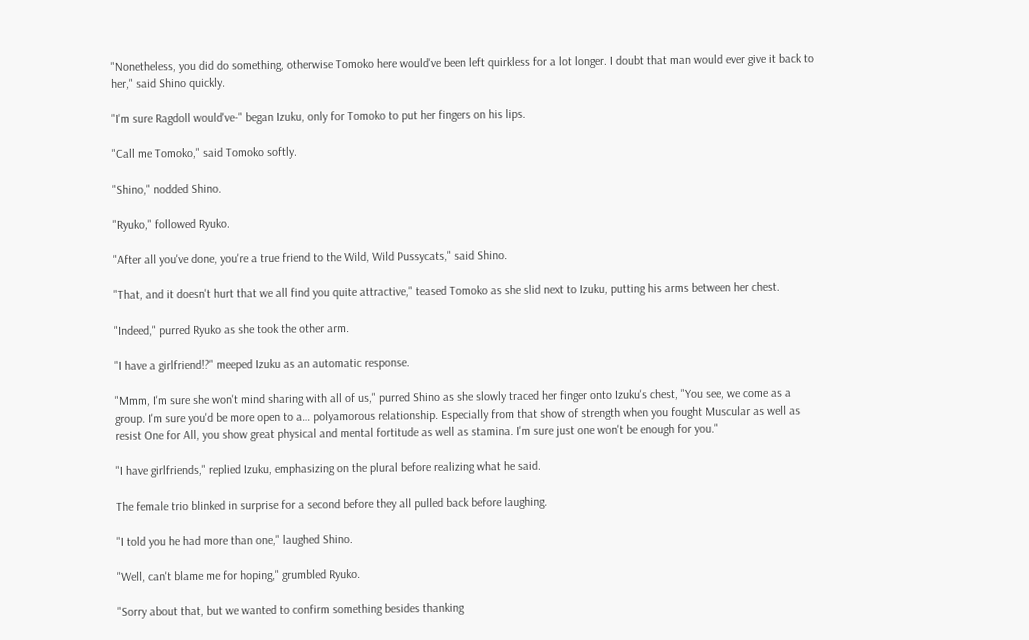"Nonetheless, you did do something, otherwise Tomoko here would've been left quirkless for a lot longer. I doubt that man would ever give it back to her," said Shino quickly.

"I'm sure Ragdoll would've-" began Izuku, only for Tomoko to put her fingers on his lips.

"Call me Tomoko," said Tomoko softly.

"Shino," nodded Shino.

"Ryuko," followed Ryuko.

"After all you've done, you're a true friend to the Wild, Wild Pussycats," said Shino.

"That, and it doesn't hurt that we all find you quite attractive," teased Tomoko as she slid next to Izuku, putting his arms between her chest.

"Indeed," purred Ryuko as she took the other arm.

"I have a girlfriend!?" meeped Izuku as an automatic response.

"Mmm, I'm sure she won't mind sharing with all of us," purred Shino as she slowly traced her finger onto Izuku's chest, "You see, we come as a group. I'm sure you'd be more open to a… polyamorous relationship. Especially from that show of strength when you fought Muscular as well as resist One for All, you show great physical and mental fortitude as well as stamina. I'm sure just one won't be enough for you."

"I have girlfriends," replied Izuku, emphasizing on the plural before realizing what he said.

The female trio blinked in surprise for a second before they all pulled back before laughing.

"I told you he had more than one," laughed Shino.

"Well, can't blame me for hoping," grumbled Ryuko.

"Sorry about that, but we wanted to confirm something besides thanking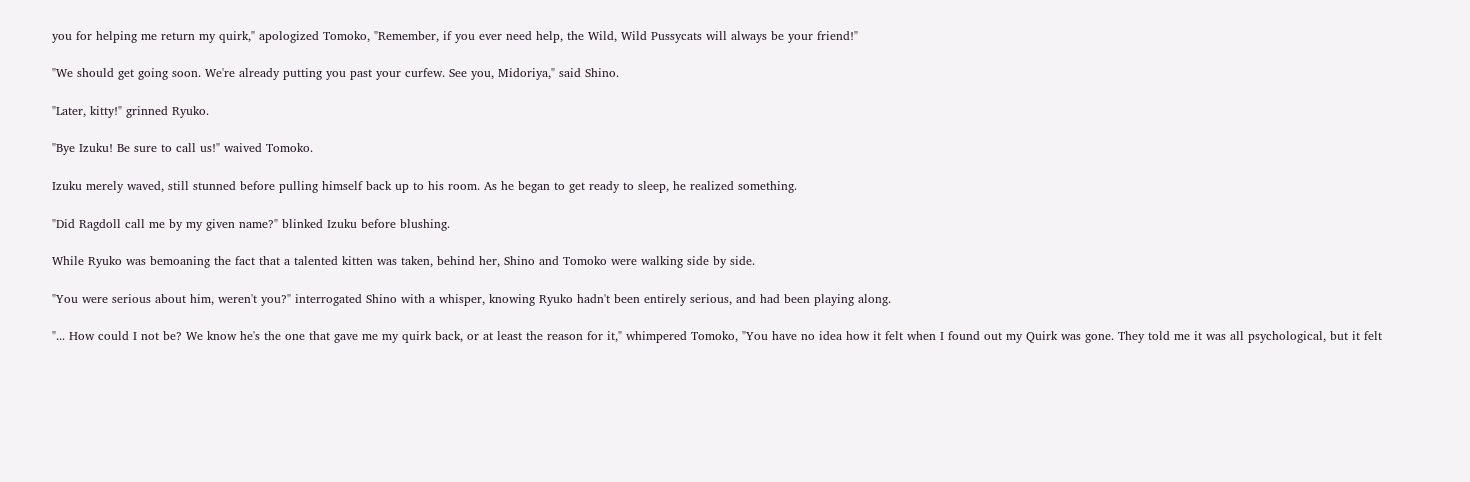you for helping me return my quirk," apologized Tomoko, "Remember, if you ever need help, the Wild, Wild Pussycats will always be your friend!"

"We should get going soon. We're already putting you past your curfew. See you, Midoriya," said Shino.

"Later, kitty!" grinned Ryuko.

"Bye Izuku! Be sure to call us!" waived Tomoko.

Izuku merely waved, still stunned before pulling himself back up to his room. As he began to get ready to sleep, he realized something.

"Did Ragdoll call me by my given name?" blinked Izuku before blushing.

While Ryuko was bemoaning the fact that a talented kitten was taken, behind her, Shino and Tomoko were walking side by side.

"You were serious about him, weren't you?" interrogated Shino with a whisper, knowing Ryuko hadn't been entirely serious, and had been playing along.

"... How could I not be? We know he's the one that gave me my quirk back, or at least the reason for it," whimpered Tomoko, "You have no idea how it felt when I found out my Quirk was gone. They told me it was all psychological, but it felt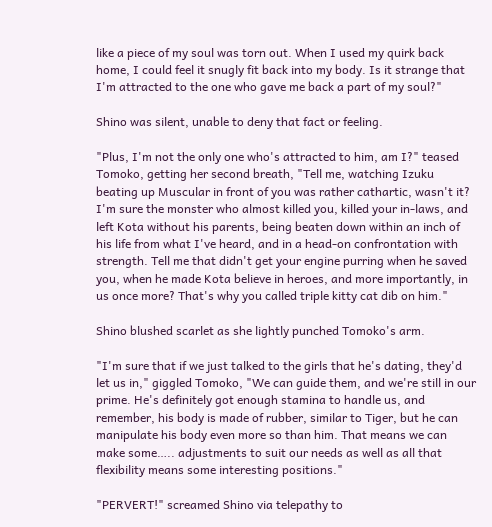like a piece of my soul was torn out. When I used my quirk back home, I could feel it snugly fit back into my body. Is it strange that I'm attracted to the one who gave me back a part of my soul?"

Shino was silent, unable to deny that fact or feeling.

"Plus, I'm not the only one who's attracted to him, am I?" teased Tomoko, getting her second breath, "Tell me, watching Izuku beating up Muscular in front of you was rather cathartic, wasn't it? I'm sure the monster who almost killed you, killed your in-laws, and left Kota without his parents, being beaten down within an inch of his life from what I've heard, and in a head-on confrontation with strength. Tell me that didn't get your engine purring when he saved you, when he made Kota believe in heroes, and more importantly, in us once more? That's why you called triple kitty cat dib on him."

Shino blushed scarlet as she lightly punched Tomoko's arm.

"I'm sure that if we just talked to the girls that he's dating, they'd let us in," giggled Tomoko, "We can guide them, and we're still in our prime. He's definitely got enough stamina to handle us, and remember, his body is made of rubber, similar to Tiger, but he can manipulate his body even more so than him. That means we can make some….. adjustments to suit our needs as well as all that flexibility means some interesting positions."

"PERVERT!" screamed Shino via telepathy to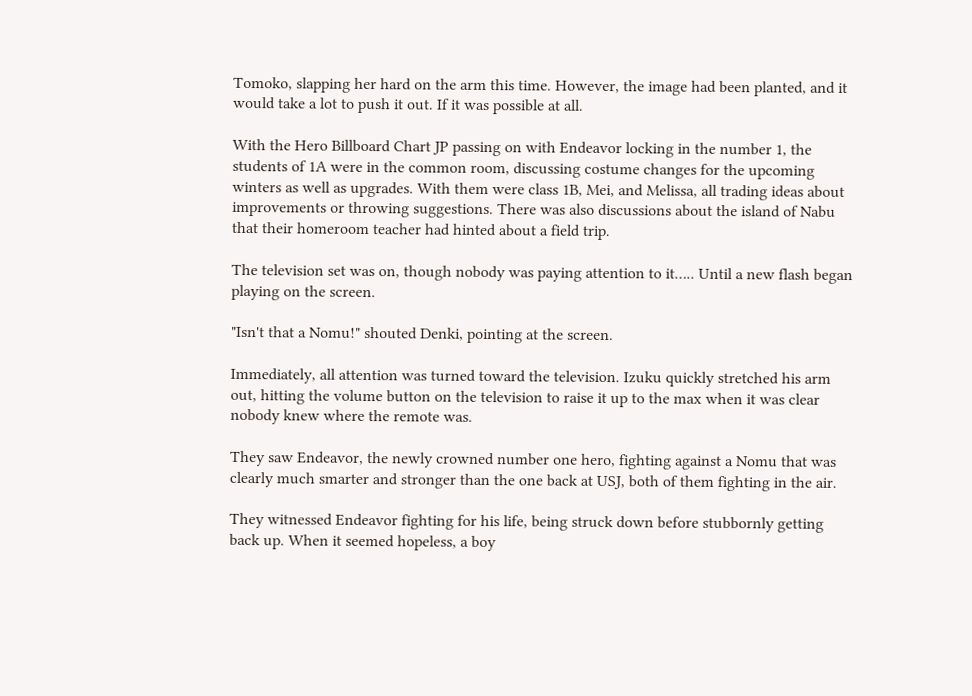Tomoko, slapping her hard on the arm this time. However, the image had been planted, and it would take a lot to push it out. If it was possible at all.

With the Hero Billboard Chart JP passing on with Endeavor locking in the number 1, the students of 1A were in the common room, discussing costume changes for the upcoming winters as well as upgrades. With them were class 1B, Mei, and Melissa, all trading ideas about improvements or throwing suggestions. There was also discussions about the island of Nabu that their homeroom teacher had hinted about a field trip.

The television set was on, though nobody was paying attention to it….. Until a new flash began playing on the screen.

"Isn't that a Nomu!" shouted Denki, pointing at the screen.

Immediately, all attention was turned toward the television. Izuku quickly stretched his arm out, hitting the volume button on the television to raise it up to the max when it was clear nobody knew where the remote was.

They saw Endeavor, the newly crowned number one hero, fighting against a Nomu that was clearly much smarter and stronger than the one back at USJ, both of them fighting in the air.

They witnessed Endeavor fighting for his life, being struck down before stubbornly getting back up. When it seemed hopeless, a boy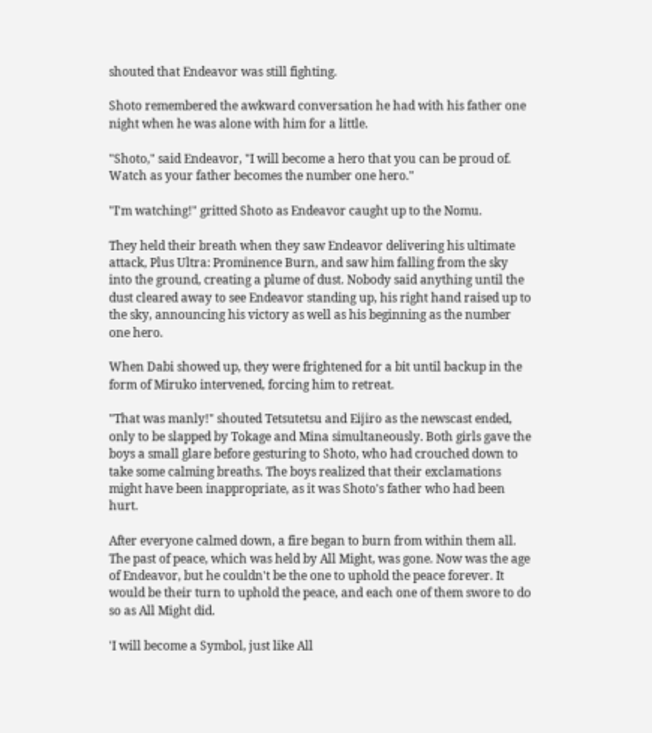shouted that Endeavor was still fighting.

Shoto remembered the awkward conversation he had with his father one night when he was alone with him for a little.

"Shoto," said Endeavor, "I will become a hero that you can be proud of. Watch as your father becomes the number one hero."

"I'm watching!" gritted Shoto as Endeavor caught up to the Nomu.

They held their breath when they saw Endeavor delivering his ultimate attack, Plus Ultra: Prominence Burn, and saw him falling from the sky into the ground, creating a plume of dust. Nobody said anything until the dust cleared away to see Endeavor standing up, his right hand raised up to the sky, announcing his victory as well as his beginning as the number one hero.

When Dabi showed up, they were frightened for a bit until backup in the form of Miruko intervened, forcing him to retreat.

"That was manly!" shouted Tetsutetsu and Eijiro as the newscast ended, only to be slapped by Tokage and Mina simultaneously. Both girls gave the boys a small glare before gesturing to Shoto, who had crouched down to take some calming breaths. The boys realized that their exclamations might have been inappropriate, as it was Shoto's father who had been hurt.

After everyone calmed down, a fire began to burn from within them all. The past of peace, which was held by All Might, was gone. Now was the age of Endeavor, but he couldn't be the one to uphold the peace forever. It would be their turn to uphold the peace, and each one of them swore to do so as All Might did.

'I will become a Symbol, just like All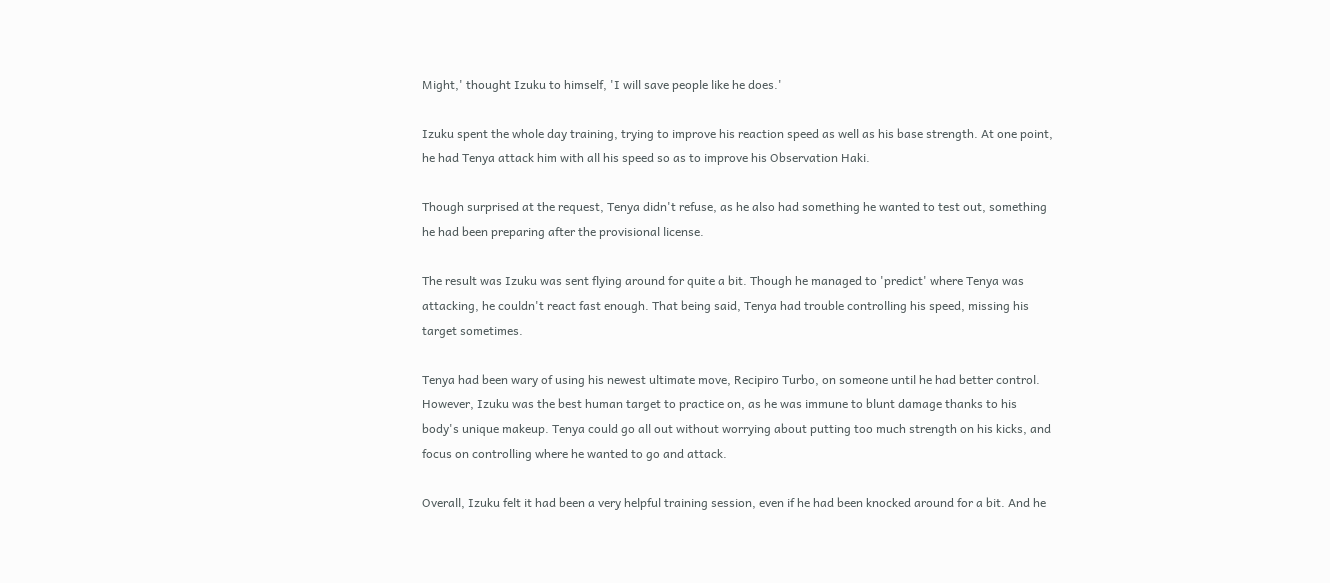Might,' thought Izuku to himself, 'I will save people like he does.'

Izuku spent the whole day training, trying to improve his reaction speed as well as his base strength. At one point, he had Tenya attack him with all his speed so as to improve his Observation Haki.

Though surprised at the request, Tenya didn't refuse, as he also had something he wanted to test out, something he had been preparing after the provisional license.

The result was Izuku was sent flying around for quite a bit. Though he managed to 'predict' where Tenya was attacking, he couldn't react fast enough. That being said, Tenya had trouble controlling his speed, missing his target sometimes.

Tenya had been wary of using his newest ultimate move, Recipiro Turbo, on someone until he had better control. However, Izuku was the best human target to practice on, as he was immune to blunt damage thanks to his body's unique makeup. Tenya could go all out without worrying about putting too much strength on his kicks, and focus on controlling where he wanted to go and attack.

Overall, Izuku felt it had been a very helpful training session, even if he had been knocked around for a bit. And he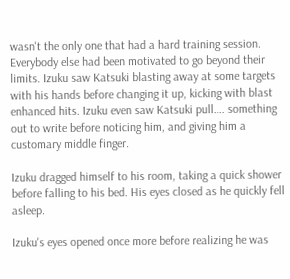wasn't the only one that had a hard training session. Everybody else had been motivated to go beyond their limits. Izuku saw Katsuki blasting away at some targets with his hands before changing it up, kicking with blast enhanced hits. Izuku even saw Katsuki pull…. something out to write before noticing him, and giving him a customary middle finger.

Izuku dragged himself to his room, taking a quick shower before falling to his bed. His eyes closed as he quickly fell asleep.

Izuku's eyes opened once more before realizing he was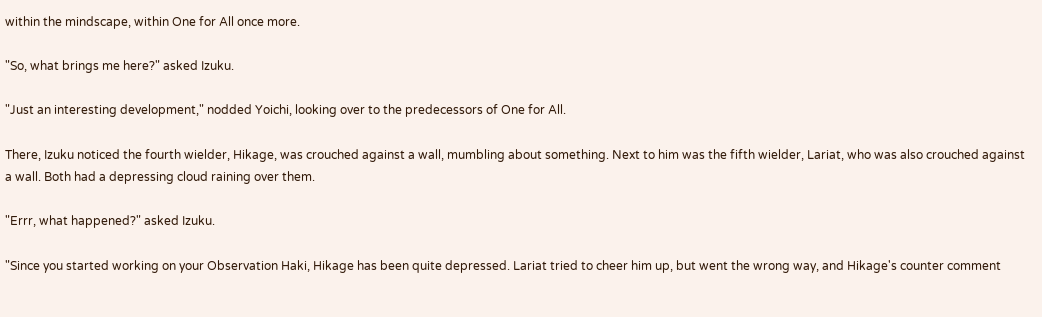within the mindscape, within One for All once more.

"So, what brings me here?" asked Izuku.

"Just an interesting development," nodded Yoichi, looking over to the predecessors of One for All.

There, Izuku noticed the fourth wielder, Hikage, was crouched against a wall, mumbling about something. Next to him was the fifth wielder, Lariat, who was also crouched against a wall. Both had a depressing cloud raining over them.

"Errr, what happened?" asked Izuku.

"Since you started working on your Observation Haki, Hikage has been quite depressed. Lariat tried to cheer him up, but went the wrong way, and Hikage's counter comment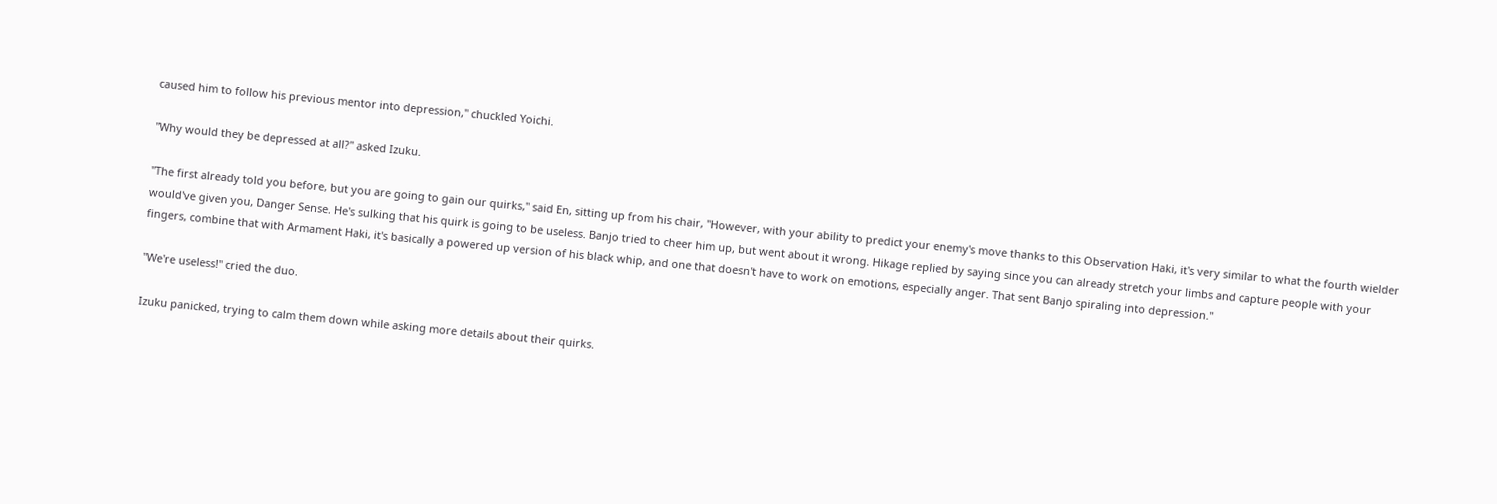caused him to follow his previous mentor into depression," chuckled Yoichi.

"Why would they be depressed at all?" asked Izuku.

"The first already told you before, but you are going to gain our quirks," said En, sitting up from his chair, "However, with your ability to predict your enemy's move thanks to this Observation Haki, it's very similar to what the fourth wielder would've given you, Danger Sense. He's sulking that his quirk is going to be useless. Banjo tried to cheer him up, but went about it wrong. Hikage replied by saying since you can already stretch your limbs and capture people with your fingers, combine that with Armament Haki, it's basically a powered up version of his black whip, and one that doesn't have to work on emotions, especially anger. That sent Banjo spiraling into depression."

"We're useless!" cried the duo.

Izuku panicked, trying to calm them down while asking more details about their quirks.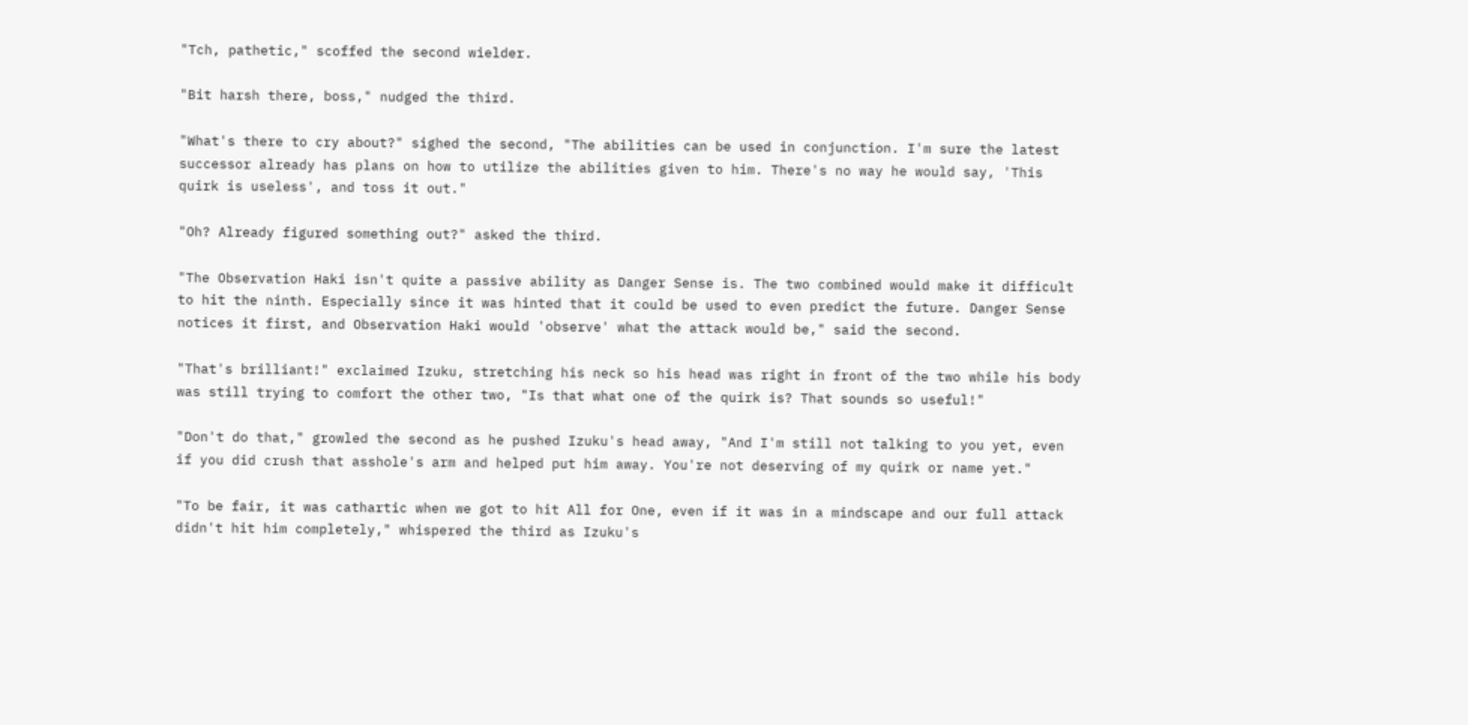"Tch, pathetic," scoffed the second wielder.

"Bit harsh there, boss," nudged the third.

"What's there to cry about?" sighed the second, "The abilities can be used in conjunction. I'm sure the latest successor already has plans on how to utilize the abilities given to him. There's no way he would say, 'This quirk is useless', and toss it out."

"Oh? Already figured something out?" asked the third.

"The Observation Haki isn't quite a passive ability as Danger Sense is. The two combined would make it difficult to hit the ninth. Especially since it was hinted that it could be used to even predict the future. Danger Sense notices it first, and Observation Haki would 'observe' what the attack would be," said the second.

"That's brilliant!" exclaimed Izuku, stretching his neck so his head was right in front of the two while his body was still trying to comfort the other two, "Is that what one of the quirk is? That sounds so useful!"

"Don't do that," growled the second as he pushed Izuku's head away, "And I'm still not talking to you yet, even if you did crush that asshole's arm and helped put him away. You're not deserving of my quirk or name yet."

"To be fair, it was cathartic when we got to hit All for One, even if it was in a mindscape and our full attack didn't hit him completely," whispered the third as Izuku's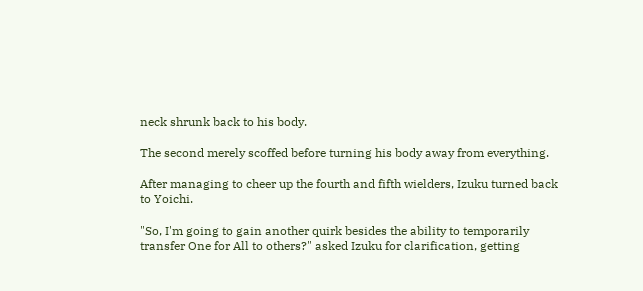neck shrunk back to his body.

The second merely scoffed before turning his body away from everything.

After managing to cheer up the fourth and fifth wielders, Izuku turned back to Yoichi.

"So, I'm going to gain another quirk besides the ability to temporarily transfer One for All to others?" asked Izuku for clarification, getting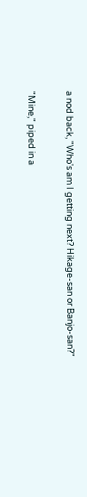a nod back, "Who's am I getting next? Hikage-san or Banjo-san?"

"Mine," piped in a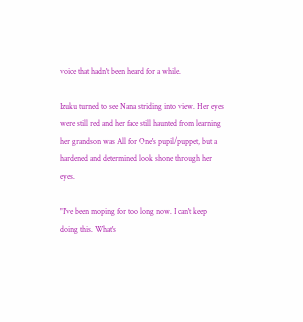voice that hadn't been heard for a while.

Izuku turned to see Nana striding into view. Her eyes were still red and her face still haunted from learning her grandson was All for One's pupil/puppet, but a hardened and determined look shone through her eyes.

"I've been moping for too long now. I can't keep doing this. What's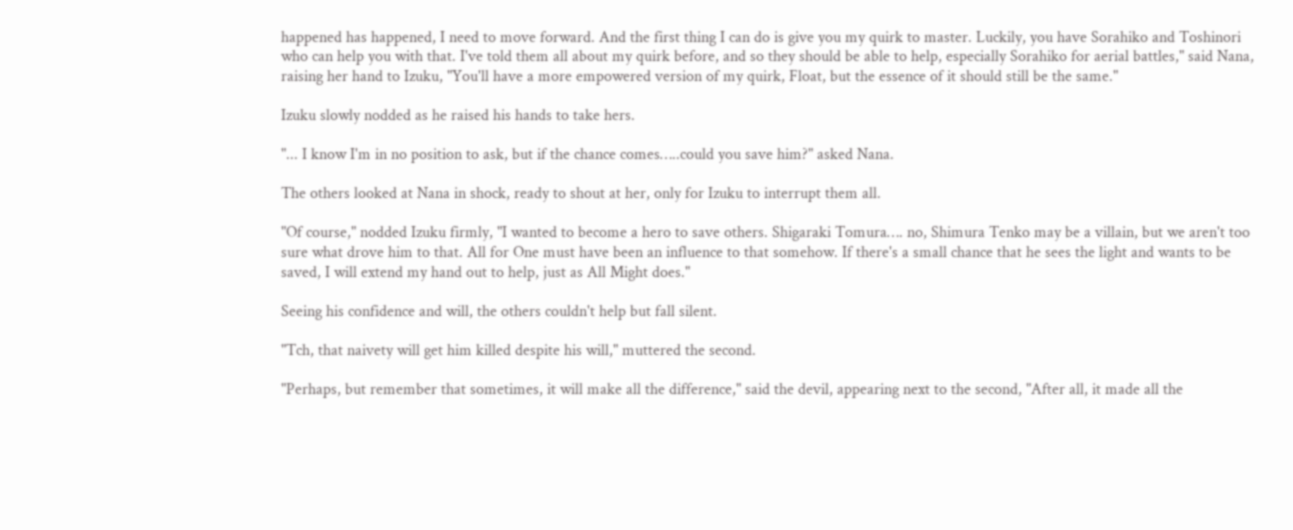happened has happened, I need to move forward. And the first thing I can do is give you my quirk to master. Luckily, you have Sorahiko and Toshinori who can help you with that. I've told them all about my quirk before, and so they should be able to help, especially Sorahiko for aerial battles," said Nana, raising her hand to Izuku, "You'll have a more empowered version of my quirk, Float, but the essence of it should still be the same."

Izuku slowly nodded as he raised his hands to take hers.

"... I know I'm in no position to ask, but if the chance comes…..could you save him?" asked Nana.

The others looked at Nana in shock, ready to shout at her, only for Izuku to interrupt them all.

"Of course," nodded Izuku firmly, "I wanted to become a hero to save others. Shigaraki Tomura…. no, Shimura Tenko may be a villain, but we aren't too sure what drove him to that. All for One must have been an influence to that somehow. If there's a small chance that he sees the light and wants to be saved, I will extend my hand out to help, just as All Might does."

Seeing his confidence and will, the others couldn't help but fall silent.

"Tch, that naivety will get him killed despite his will," muttered the second.

"Perhaps, but remember that sometimes, it will make all the difference," said the devil, appearing next to the second, "After all, it made all the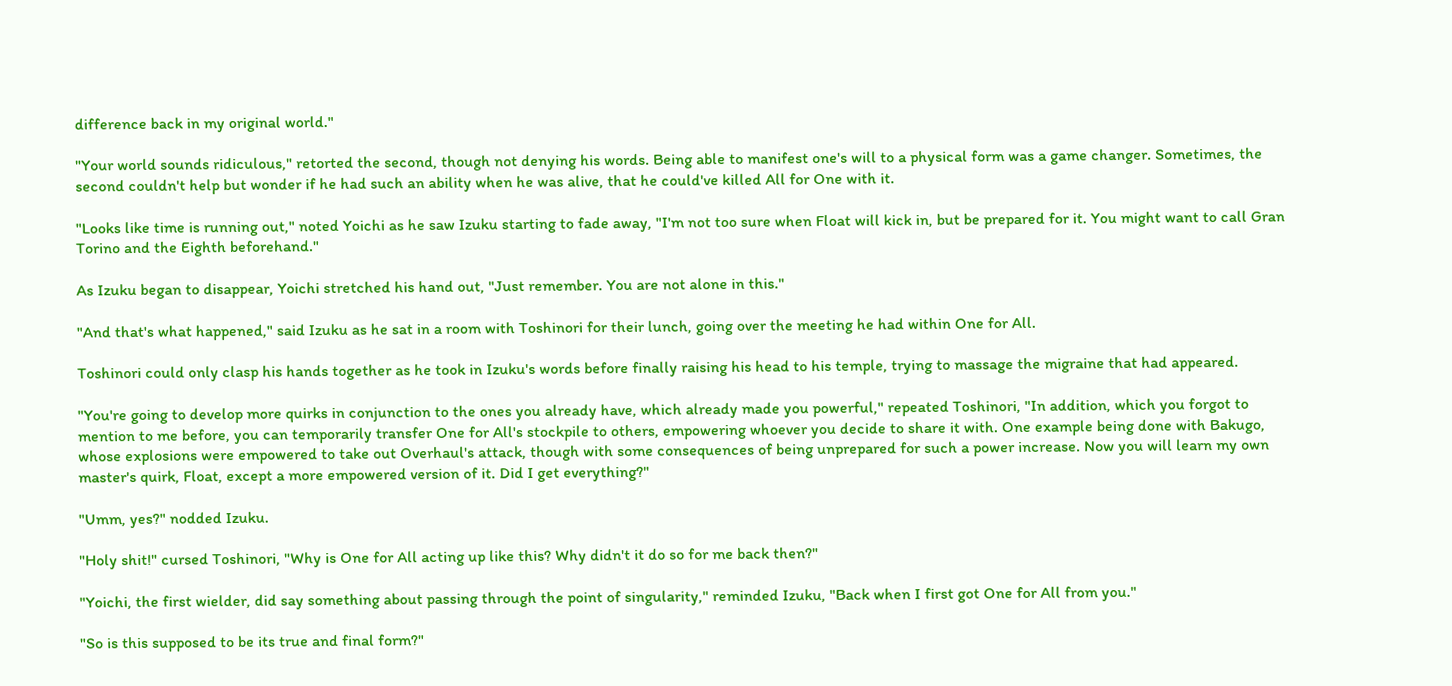difference back in my original world."

"Your world sounds ridiculous," retorted the second, though not denying his words. Being able to manifest one's will to a physical form was a game changer. Sometimes, the second couldn't help but wonder if he had such an ability when he was alive, that he could've killed All for One with it.

"Looks like time is running out," noted Yoichi as he saw Izuku starting to fade away, "I'm not too sure when Float will kick in, but be prepared for it. You might want to call Gran Torino and the Eighth beforehand."

As Izuku began to disappear, Yoichi stretched his hand out, "Just remember. You are not alone in this."

"And that's what happened," said Izuku as he sat in a room with Toshinori for their lunch, going over the meeting he had within One for All.

Toshinori could only clasp his hands together as he took in Izuku's words before finally raising his head to his temple, trying to massage the migraine that had appeared.

"You're going to develop more quirks in conjunction to the ones you already have, which already made you powerful," repeated Toshinori, "In addition, which you forgot to mention to me before, you can temporarily transfer One for All's stockpile to others, empowering whoever you decide to share it with. One example being done with Bakugo, whose explosions were empowered to take out Overhaul's attack, though with some consequences of being unprepared for such a power increase. Now you will learn my own master's quirk, Float, except a more empowered version of it. Did I get everything?"

"Umm, yes?" nodded Izuku.

"Holy shit!" cursed Toshinori, "Why is One for All acting up like this? Why didn't it do so for me back then?"

"Yoichi, the first wielder, did say something about passing through the point of singularity," reminded Izuku, "Back when I first got One for All from you."

"So is this supposed to be its true and final form?"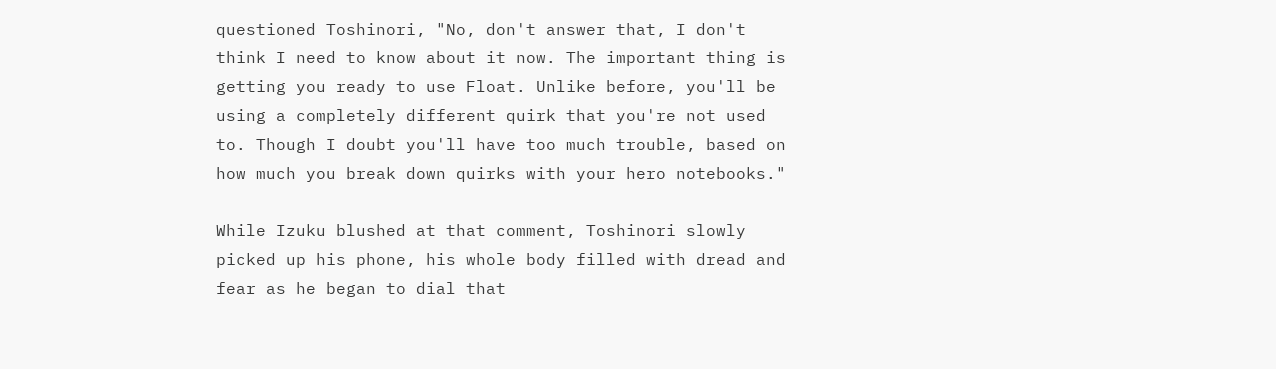questioned Toshinori, "No, don't answer that, I don't think I need to know about it now. The important thing is getting you ready to use Float. Unlike before, you'll be using a completely different quirk that you're not used to. Though I doubt you'll have too much trouble, based on how much you break down quirks with your hero notebooks."

While Izuku blushed at that comment, Toshinori slowly picked up his phone, his whole body filled with dread and fear as he began to dial that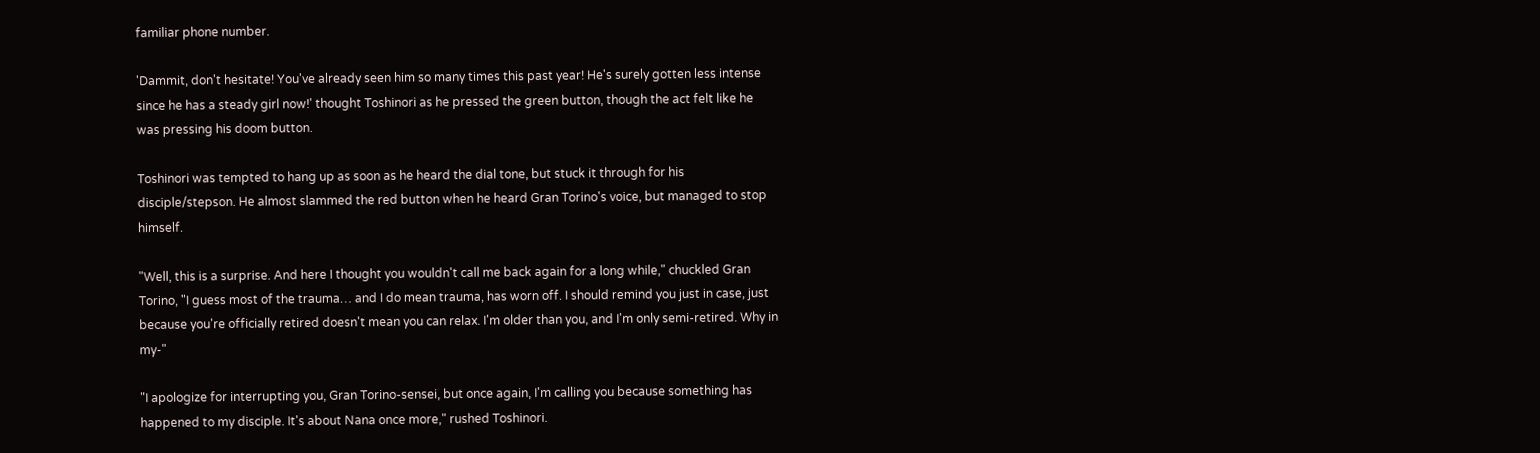familiar phone number.

'Dammit, don't hesitate! You've already seen him so many times this past year! He's surely gotten less intense since he has a steady girl now!' thought Toshinori as he pressed the green button, though the act felt like he was pressing his doom button.

Toshinori was tempted to hang up as soon as he heard the dial tone, but stuck it through for his disciple/stepson. He almost slammed the red button when he heard Gran Torino's voice, but managed to stop himself.

"Well, this is a surprise. And here I thought you wouldn't call me back again for a long while," chuckled Gran Torino, "I guess most of the trauma… and I do mean trauma, has worn off. I should remind you just in case, just because you're officially retired doesn't mean you can relax. I'm older than you, and I'm only semi-retired. Why in my-"

"I apologize for interrupting you, Gran Torino-sensei, but once again, I'm calling you because something has happened to my disciple. It's about Nana once more," rushed Toshinori.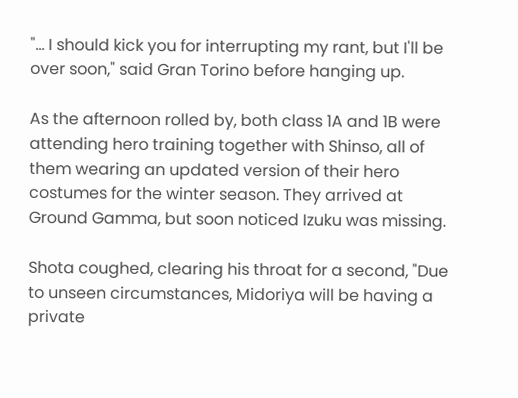"... I should kick you for interrupting my rant, but I'll be over soon," said Gran Torino before hanging up.

As the afternoon rolled by, both class 1A and 1B were attending hero training together with Shinso, all of them wearing an updated version of their hero costumes for the winter season. They arrived at Ground Gamma, but soon noticed Izuku was missing.

Shota coughed, clearing his throat for a second, "Due to unseen circumstances, Midoriya will be having a private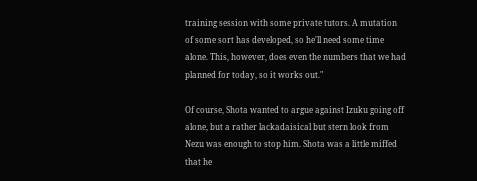training session with some private tutors. A mutation of some sort has developed, so he'll need some time alone. This, however, does even the numbers that we had planned for today, so it works out."

Of course, Shota wanted to argue against Izuku going off alone, but a rather lackadaisical but stern look from Nezu was enough to stop him. Shota was a little miffed that he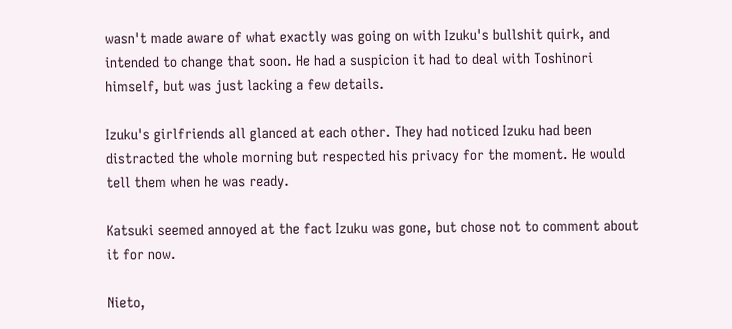wasn't made aware of what exactly was going on with Izuku's bullshit quirk, and intended to change that soon. He had a suspicion it had to deal with Toshinori himself, but was just lacking a few details.

Izuku's girlfriends all glanced at each other. They had noticed Izuku had been distracted the whole morning but respected his privacy for the moment. He would tell them when he was ready.

Katsuki seemed annoyed at the fact Izuku was gone, but chose not to comment about it for now.

Nieto,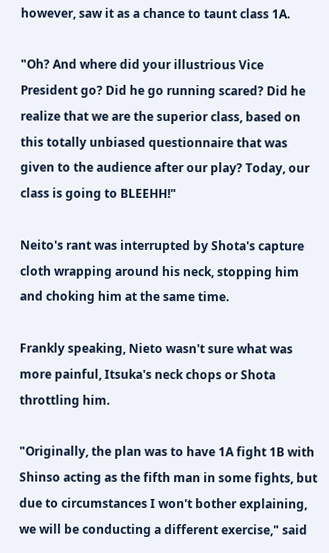however, saw it as a chance to taunt class 1A.

"Oh? And where did your illustrious Vice President go? Did he go running scared? Did he realize that we are the superior class, based on this totally unbiased questionnaire that was given to the audience after our play? Today, our class is going to BLEEHH!"

Neito's rant was interrupted by Shota's capture cloth wrapping around his neck, stopping him and choking him at the same time.

Frankly speaking, Nieto wasn't sure what was more painful, Itsuka's neck chops or Shota throttling him.

"Originally, the plan was to have 1A fight 1B with Shinso acting as the fifth man in some fights, but due to circumstances I won't bother explaining, we will be conducting a different exercise," said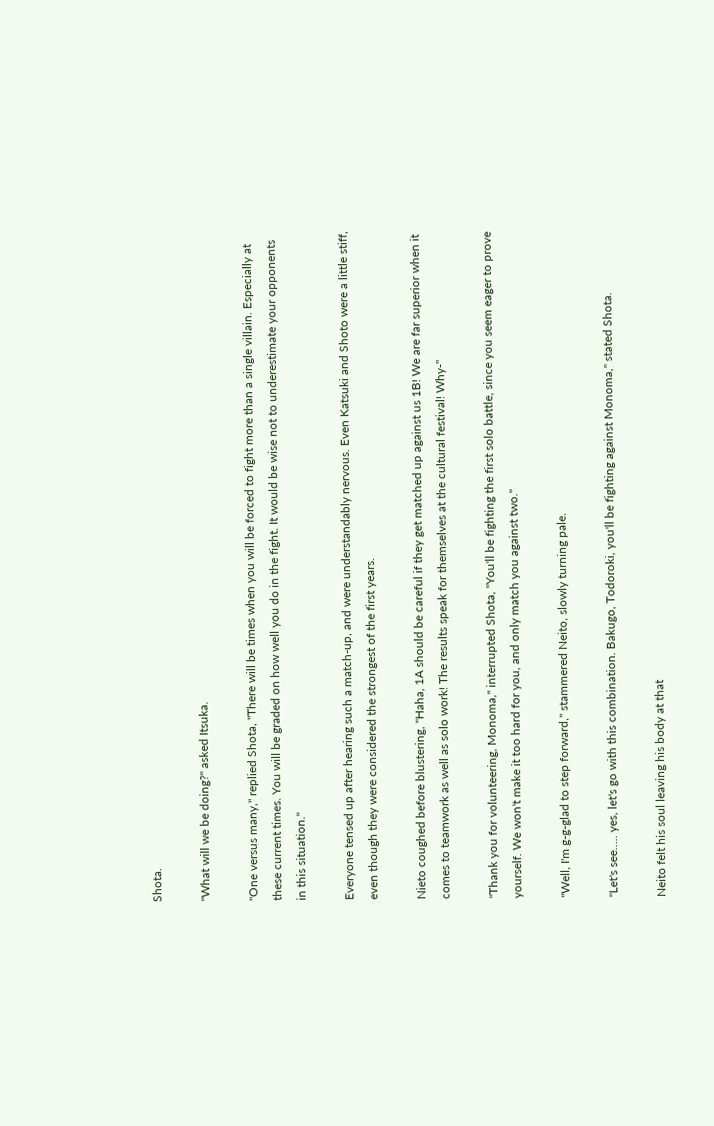Shota.

"What will we be doing?" asked Itsuka.

"One versus many," replied Shota, "There will be times when you will be forced to fight more than a single villain. Especially at these current times. You will be graded on how well you do in the fight. It would be wise not to underestimate your opponents in this situation."

Everyone tensed up after hearing such a match-up, and were understandably nervous. Even Katsuki and Shoto were a little stiff, even though they were considered the strongest of the first years.

Nieto coughed before blustering, "Haha, 1A should be careful if they get matched up against us 1B! We are far superior when it comes to teamwork as well as solo work! The results speak for themselves at the cultural festival! Why-"

"Thank you for volunteering, Monoma," interrupted Shota, "You'll be fighting the first solo battle, since you seem eager to prove yourself. We won't make it too hard for you, and only match you against two."

"Well, I'm g-g-glad to step forward," stammered Neito, slowly turning pale.

"Let's see….. yes, let's go with this combination. Bakugo, Todoroki, you'll be fighting against Monoma," stated Shota.

Neito felt his soul leaving his body at that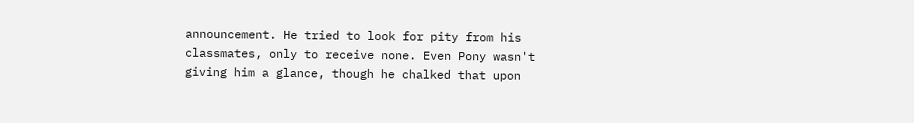announcement. He tried to look for pity from his classmates, only to receive none. Even Pony wasn't giving him a glance, though he chalked that upon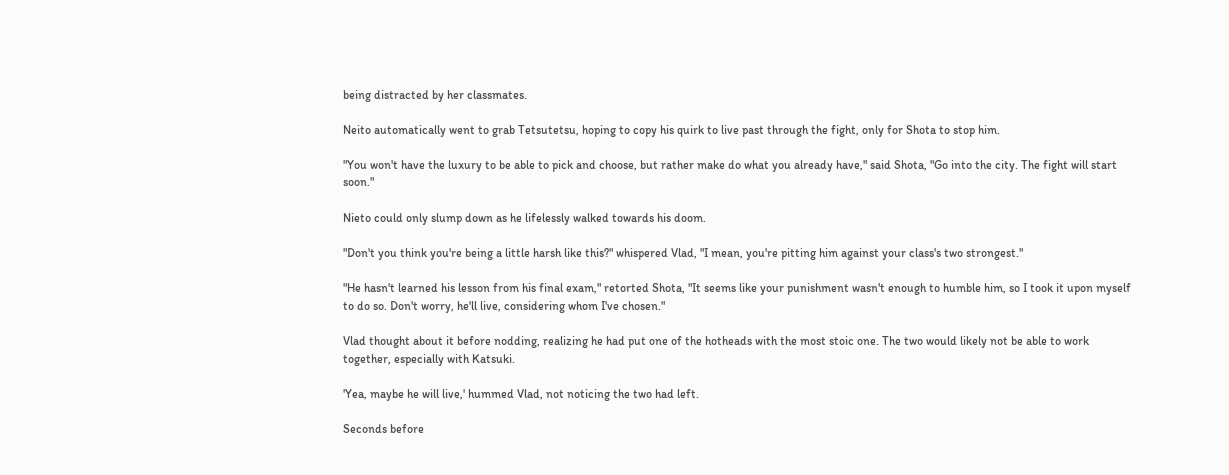being distracted by her classmates.

Neito automatically went to grab Tetsutetsu, hoping to copy his quirk to live past through the fight, only for Shota to stop him.

"You won't have the luxury to be able to pick and choose, but rather make do what you already have," said Shota, "Go into the city. The fight will start soon."

Nieto could only slump down as he lifelessly walked towards his doom.

"Don't you think you're being a little harsh like this?" whispered Vlad, "I mean, you're pitting him against your class's two strongest."

"He hasn't learned his lesson from his final exam," retorted Shota, "It seems like your punishment wasn't enough to humble him, so I took it upon myself to do so. Don't worry, he'll live, considering whom I've chosen."

Vlad thought about it before nodding, realizing he had put one of the hotheads with the most stoic one. The two would likely not be able to work together, especially with Katsuki.

'Yea, maybe he will live,' hummed Vlad, not noticing the two had left.

Seconds before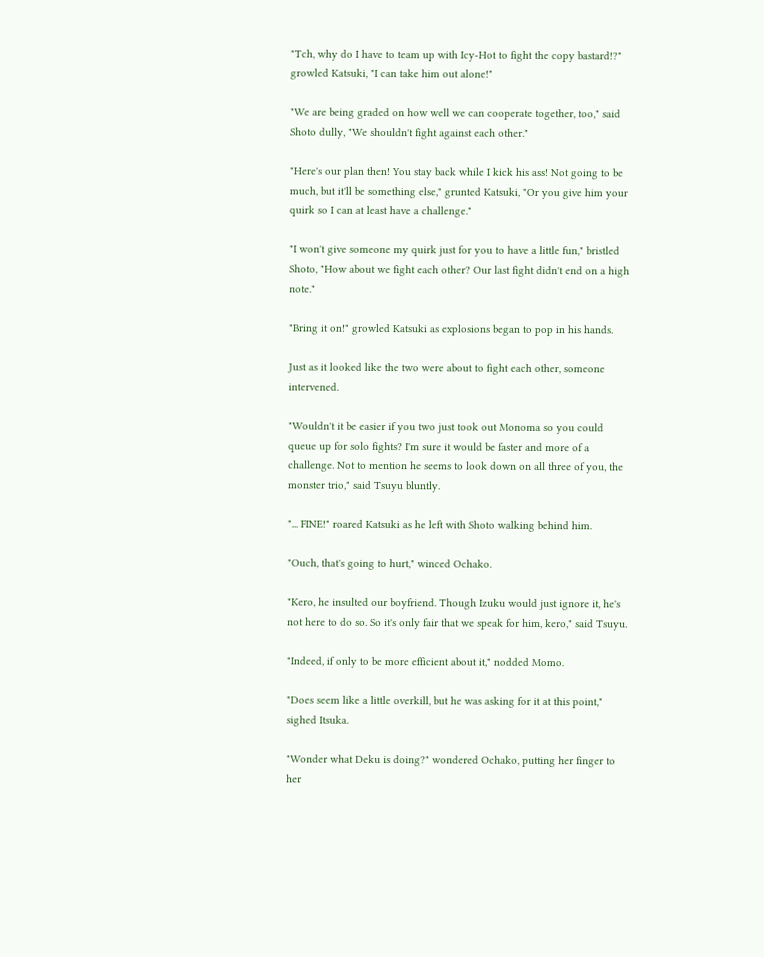"Tch, why do I have to team up with Icy-Hot to fight the copy bastard!?" growled Katsuki, "I can take him out alone!"

"We are being graded on how well we can cooperate together, too," said Shoto dully, "We shouldn't fight against each other."

"Here's our plan then! You stay back while I kick his ass! Not going to be much, but it'll be something else," grunted Katsuki, "Or you give him your quirk so I can at least have a challenge."

"I won't give someone my quirk just for you to have a little fun," bristled Shoto, "How about we fight each other? Our last fight didn't end on a high note."

"Bring it on!" growled Katsuki as explosions began to pop in his hands.

Just as it looked like the two were about to fight each other, someone intervened.

"Wouldn't it be easier if you two just took out Monoma so you could queue up for solo fights? I'm sure it would be faster and more of a challenge. Not to mention he seems to look down on all three of you, the monster trio," said Tsuyu bluntly.

"... FINE!" roared Katsuki as he left with Shoto walking behind him.

"Ouch, that's going to hurt," winced Ochako.

"Kero, he insulted our boyfriend. Though Izuku would just ignore it, he's not here to do so. So it's only fair that we speak for him, kero," said Tsuyu.

"Indeed, if only to be more efficient about it," nodded Momo.

"Does seem like a little overkill, but he was asking for it at this point," sighed Itsuka.

"Wonder what Deku is doing?" wondered Ochako, putting her finger to her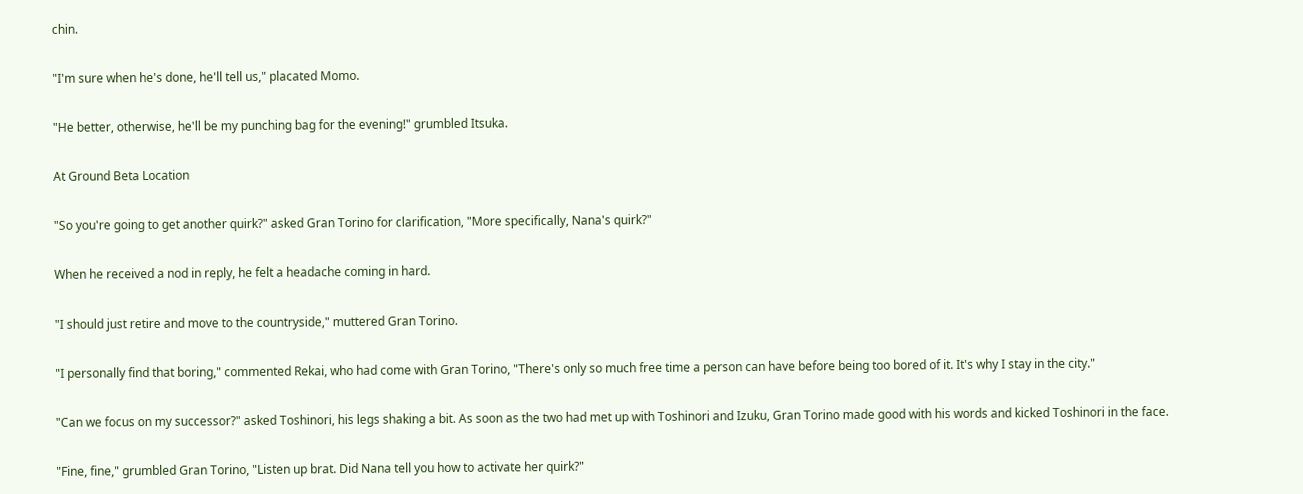chin.

"I'm sure when he's done, he'll tell us," placated Momo.

"He better, otherwise, he'll be my punching bag for the evening!" grumbled Itsuka.

At Ground Beta Location

"So you're going to get another quirk?" asked Gran Torino for clarification, "More specifically, Nana's quirk?"

When he received a nod in reply, he felt a headache coming in hard.

"I should just retire and move to the countryside," muttered Gran Torino.

"I personally find that boring," commented Rekai, who had come with Gran Torino, "There's only so much free time a person can have before being too bored of it. It's why I stay in the city."

"Can we focus on my successor?" asked Toshinori, his legs shaking a bit. As soon as the two had met up with Toshinori and Izuku, Gran Torino made good with his words and kicked Toshinori in the face.

"Fine, fine," grumbled Gran Torino, "Listen up brat. Did Nana tell you how to activate her quirk?"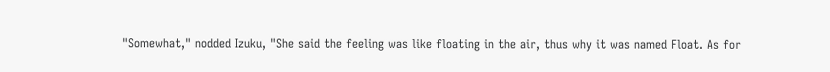"Somewhat," nodded Izuku, "She said the feeling was like floating in the air, thus why it was named Float. As for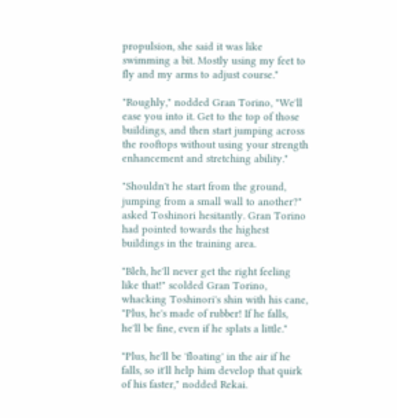propulsion, she said it was like swimming a bit. Mostly using my feet to fly and my arms to adjust course."

"Roughly," nodded Gran Torino, "We'll ease you into it. Get to the top of those buildings, and then start jumping across the rooftops without using your strength enhancement and stretching ability."

"Shouldn't he start from the ground, jumping from a small wall to another?" asked Toshinori hesitantly. Gran Torino had pointed towards the highest buildings in the training area.

"Bleh, he'll never get the right feeling like that!" scolded Gran Torino, whacking Toshinori's shin with his cane, "Plus, he's made of rubber! If he falls, he'll be fine, even if he splats a little."

"Plus, he'll be 'floating' in the air if he falls, so it'll help him develop that quirk of his faster," nodded Rekai.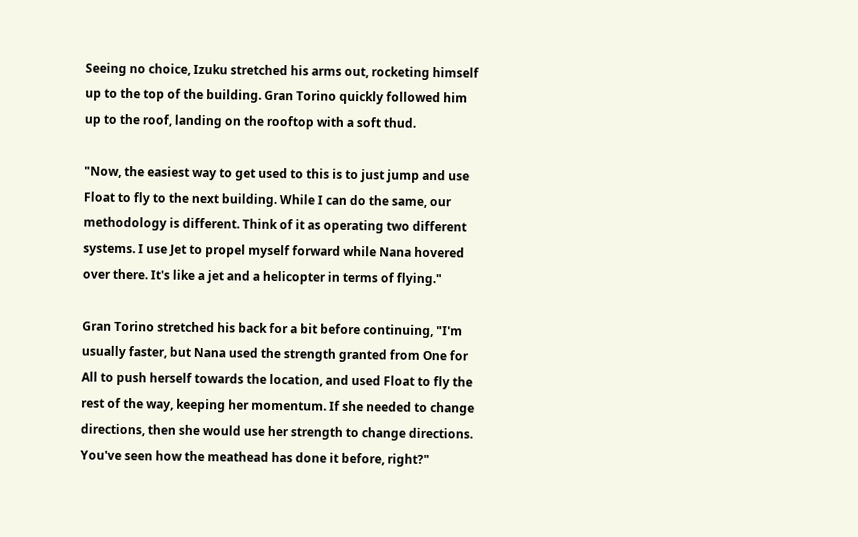Seeing no choice, Izuku stretched his arms out, rocketing himself up to the top of the building. Gran Torino quickly followed him up to the roof, landing on the rooftop with a soft thud.

"Now, the easiest way to get used to this is to just jump and use Float to fly to the next building. While I can do the same, our methodology is different. Think of it as operating two different systems. I use Jet to propel myself forward while Nana hovered over there. It's like a jet and a helicopter in terms of flying."

Gran Torino stretched his back for a bit before continuing, "I'm usually faster, but Nana used the strength granted from One for All to push herself towards the location, and used Float to fly the rest of the way, keeping her momentum. If she needed to change directions, then she would use her strength to change directions. You've seen how the meathead has done it before, right?"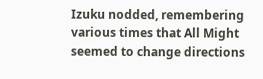Izuku nodded, remembering various times that All Might seemed to change directions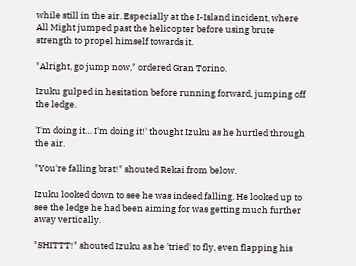while still in the air. Especially at the I-Island incident, where All Might jumped past the helicopter before using brute strength to propel himself towards it.

"Alright, go jump now," ordered Gran Torino.

Izuku gulped in hesitation before running forward, jumping off the ledge.

'I'm doing it… I'm doing it!' thought Izuku as he hurtled through the air.

"You're falling brat!" shouted Rekai from below.

Izuku looked down to see he was indeed falling. He looked up to see the ledge he had been aiming for was getting much further away vertically.

"SHITTT!" shouted Izuku as he 'tried' to fly, even flapping his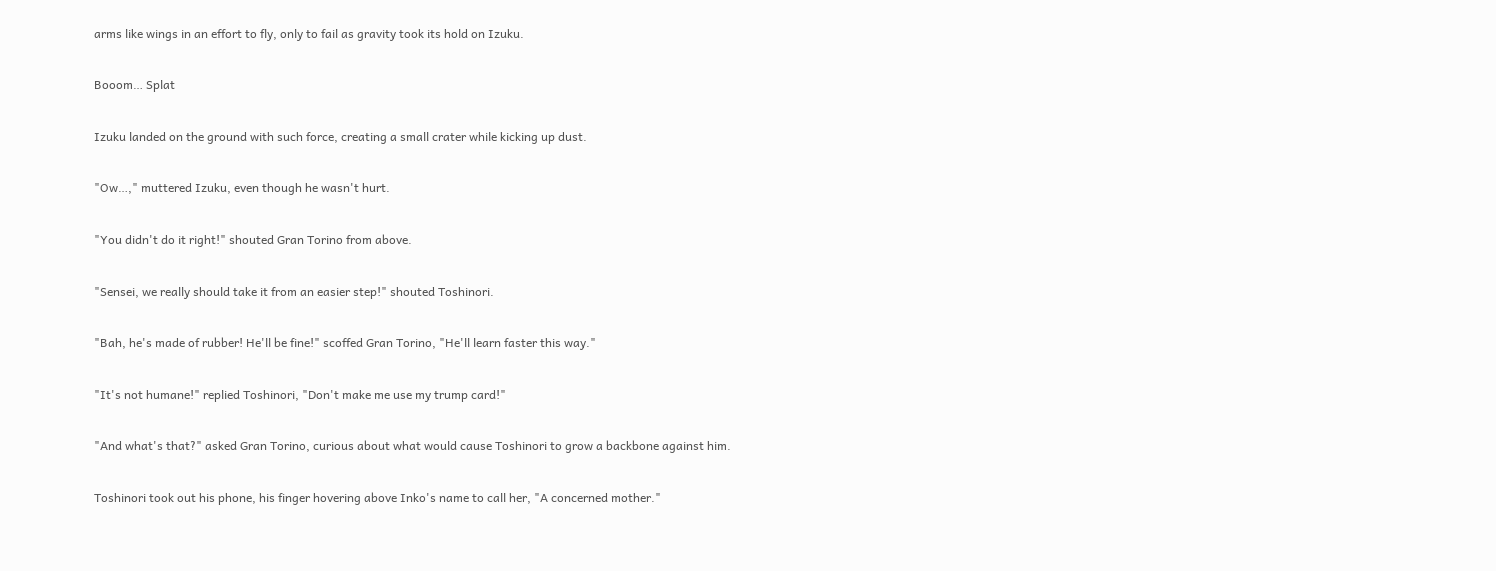arms like wings in an effort to fly, only to fail as gravity took its hold on Izuku.

Booom… Splat

Izuku landed on the ground with such force, creating a small crater while kicking up dust.

"Ow…," muttered Izuku, even though he wasn't hurt.

"You didn't do it right!" shouted Gran Torino from above.

"Sensei, we really should take it from an easier step!" shouted Toshinori.

"Bah, he's made of rubber! He'll be fine!" scoffed Gran Torino, "He'll learn faster this way."

"It's not humane!" replied Toshinori, "Don't make me use my trump card!"

"And what's that?" asked Gran Torino, curious about what would cause Toshinori to grow a backbone against him.

Toshinori took out his phone, his finger hovering above Inko's name to call her, "A concerned mother."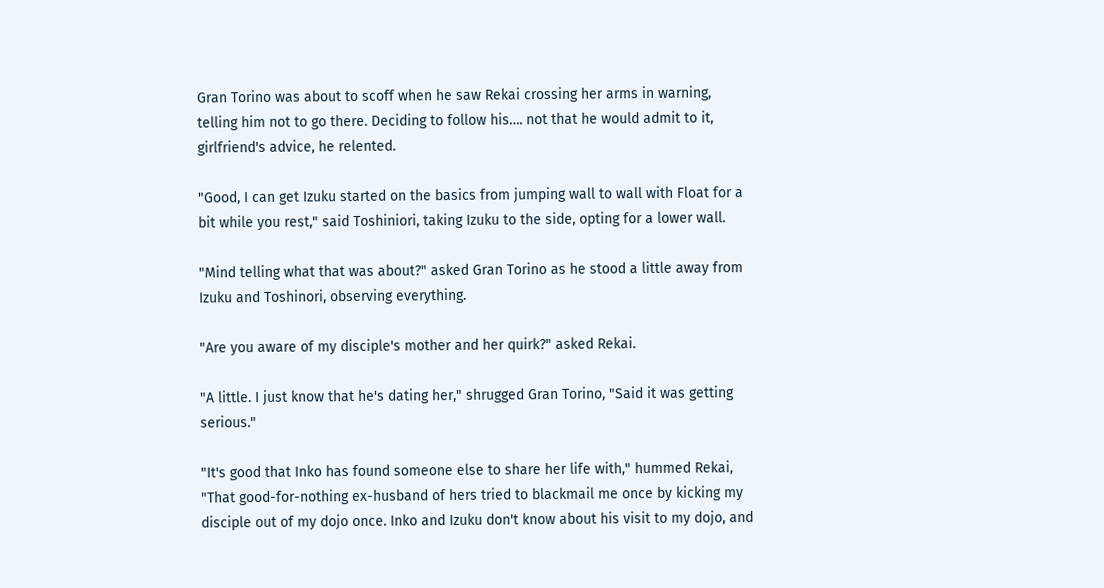Gran Torino was about to scoff when he saw Rekai crossing her arms in warning, telling him not to go there. Deciding to follow his…. not that he would admit to it, girlfriend's advice, he relented.

"Good, I can get Izuku started on the basics from jumping wall to wall with Float for a bit while you rest," said Toshiniori, taking Izuku to the side, opting for a lower wall.

"Mind telling what that was about?" asked Gran Torino as he stood a little away from Izuku and Toshinori, observing everything.

"Are you aware of my disciple's mother and her quirk?" asked Rekai.

"A little. I just know that he's dating her," shrugged Gran Torino, "Said it was getting serious."

"It's good that Inko has found someone else to share her life with," hummed Rekai, "That good-for-nothing ex-husband of hers tried to blackmail me once by kicking my disciple out of my dojo once. Inko and Izuku don't know about his visit to my dojo, and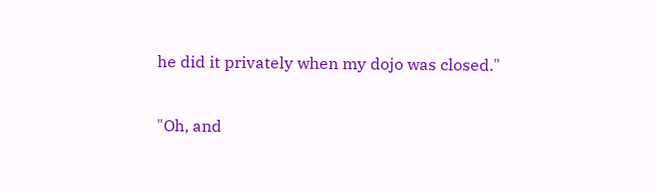he did it privately when my dojo was closed."

"Oh, and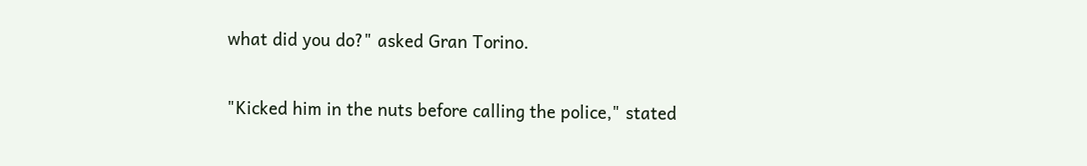what did you do?" asked Gran Torino.

"Kicked him in the nuts before calling the police," stated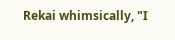Rekai whimsically, "I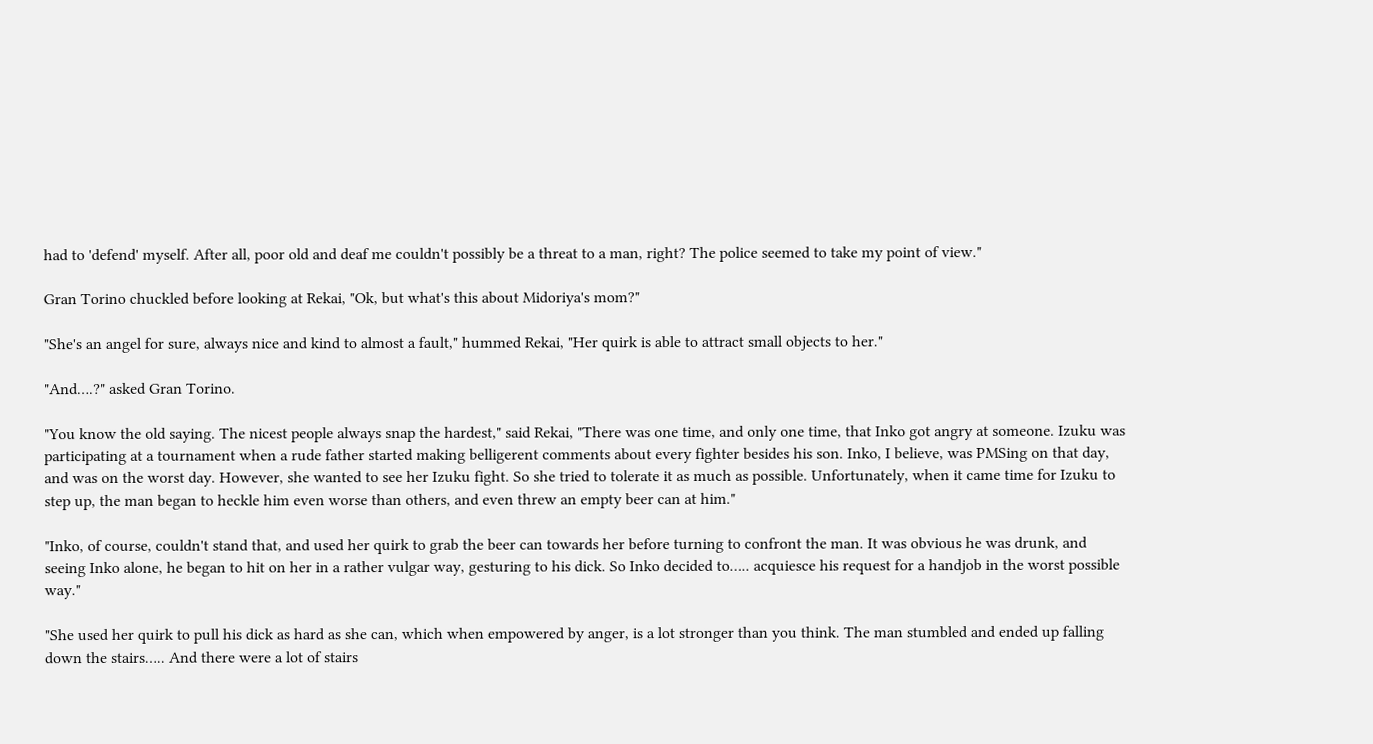had to 'defend' myself. After all, poor old and deaf me couldn't possibly be a threat to a man, right? The police seemed to take my point of view."

Gran Torino chuckled before looking at Rekai, "Ok, but what's this about Midoriya's mom?"

"She's an angel for sure, always nice and kind to almost a fault," hummed Rekai, "Her quirk is able to attract small objects to her."

"And….?" asked Gran Torino.

"You know the old saying. The nicest people always snap the hardest," said Rekai, "There was one time, and only one time, that Inko got angry at someone. Izuku was participating at a tournament when a rude father started making belligerent comments about every fighter besides his son. Inko, I believe, was PMSing on that day, and was on the worst day. However, she wanted to see her Izuku fight. So she tried to tolerate it as much as possible. Unfortunately, when it came time for Izuku to step up, the man began to heckle him even worse than others, and even threw an empty beer can at him."

"Inko, of course, couldn't stand that, and used her quirk to grab the beer can towards her before turning to confront the man. It was obvious he was drunk, and seeing Inko alone, he began to hit on her in a rather vulgar way, gesturing to his dick. So Inko decided to….. acquiesce his request for a handjob in the worst possible way."

"She used her quirk to pull his dick as hard as she can, which when empowered by anger, is a lot stronger than you think. The man stumbled and ended up falling down the stairs….. And there were a lot of stairs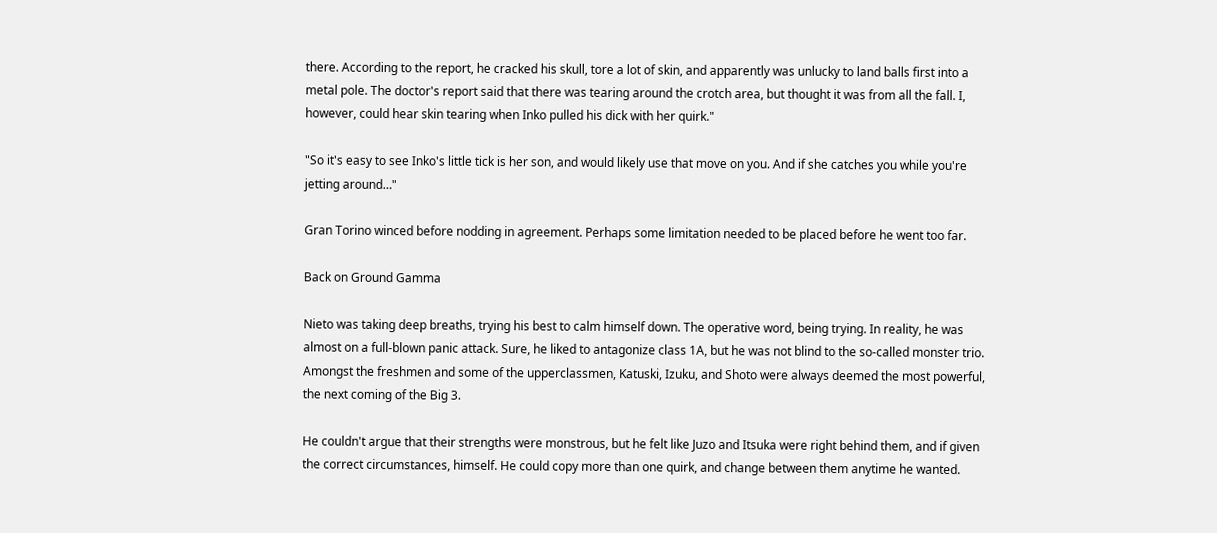there. According to the report, he cracked his skull, tore a lot of skin, and apparently was unlucky to land balls first into a metal pole. The doctor's report said that there was tearing around the crotch area, but thought it was from all the fall. I, however, could hear skin tearing when Inko pulled his dick with her quirk."

"So it's easy to see Inko's little tick is her son, and would likely use that move on you. And if she catches you while you're jetting around…"

Gran Torino winced before nodding in agreement. Perhaps some limitation needed to be placed before he went too far.

Back on Ground Gamma

Nieto was taking deep breaths, trying his best to calm himself down. The operative word, being trying. In reality, he was almost on a full-blown panic attack. Sure, he liked to antagonize class 1A, but he was not blind to the so-called monster trio. Amongst the freshmen and some of the upperclassmen, Katuski, Izuku, and Shoto were always deemed the most powerful, the next coming of the Big 3.

He couldn't argue that their strengths were monstrous, but he felt like Juzo and Itsuka were right behind them, and if given the correct circumstances, himself. He could copy more than one quirk, and change between them anytime he wanted.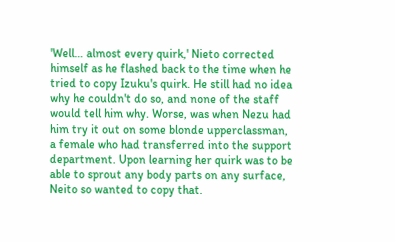'Well… almost every quirk,' Nieto corrected himself as he flashed back to the time when he tried to copy Izuku's quirk. He still had no idea why he couldn't do so, and none of the staff would tell him why. Worse, was when Nezu had him try it out on some blonde upperclassman, a female who had transferred into the support department. Upon learning her quirk was to be able to sprout any body parts on any surface, Neito so wanted to copy that.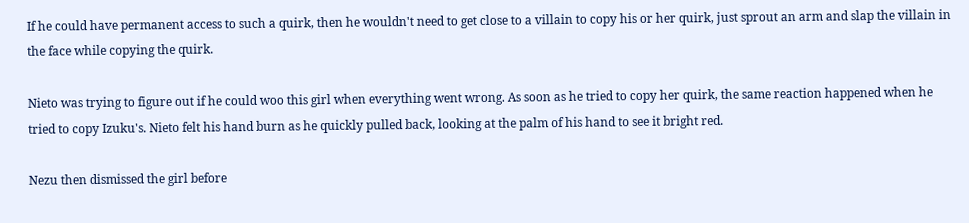If he could have permanent access to such a quirk, then he wouldn't need to get close to a villain to copy his or her quirk, just sprout an arm and slap the villain in the face while copying the quirk.

Nieto was trying to figure out if he could woo this girl when everything went wrong. As soon as he tried to copy her quirk, the same reaction happened when he tried to copy Izuku's. Nieto felt his hand burn as he quickly pulled back, looking at the palm of his hand to see it bright red.

Nezu then dismissed the girl before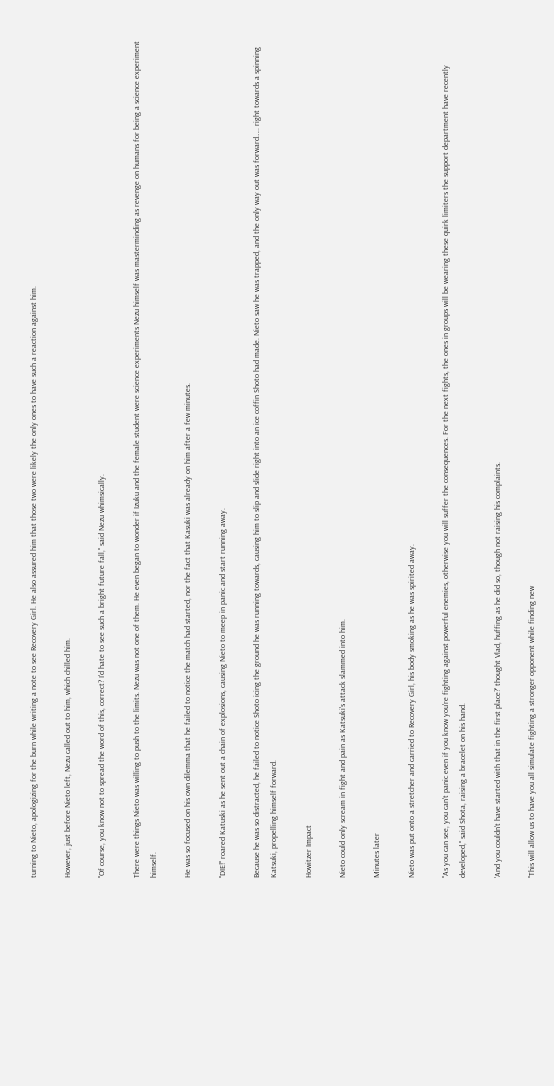turning to Nieto, apologizing for the burn while writing a note to see Recovery Girl. He also assured him that those two were likely the only ones to have such a reaction against him.

However, just before Nieto left, Nezu called out to him, which chilled him.

"Of course, you know not to spread the word of this, correct? I'd hate to see such a bright future fall," said Nezu whimsically.

There were things Nieto was willing to push to the limits. Nezu was not one of them. He even began to wonder if Izuku and the female student were science experiments Nezu himself was masterminding as revenge on humans for being a science experiment himself.

He was so focused on his own dilemma that he failed to notice the match had started, nor the fact that Kasuki was already on him after a few minutes.

"DIE!" roared Katuski as he sent out a chain of explosions, causing Nieto to meep in panic and start running away.

Because he was so distracted, he failed to notice Shoto icing the ground he was running towards, causing him to slip and slide right into an ice coffin Shoto had made. Nieto saw he was trapped, and the only way out was forward….. right towards a spinning Katsuki, propelling himself forward.

Howitzer Impact

Nieto could only scream in fight and pain as Katsuki's attack slammed into him.

Minutes later

Nieto was put onto a stretcher and carried to Recovery Girl, his body smoking as he was spirited away.

"As you can see, you can't panic even if you know you're fighting against powerful enemies, otherwise you will suffer the consequences. For the next fights, the ones in groups will be wearing these quirk limiters the support department have recently developed," said Shota, raising a bracelet on his hand.

'And you couldn't have started with that in the first place?' thought Vlad, huffing as he did so, though not raising his complaints.

"This will allow us to have you all simulate fighting a stronger opponent while finding new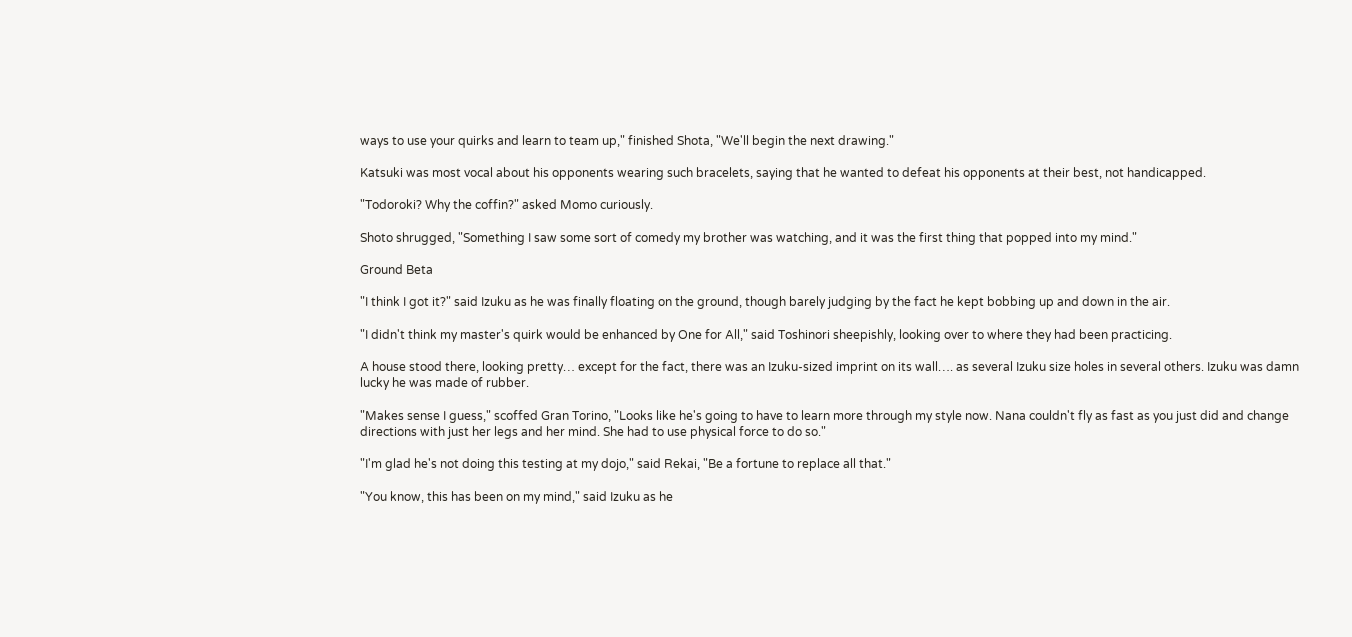ways to use your quirks and learn to team up," finished Shota, "We'll begin the next drawing."

Katsuki was most vocal about his opponents wearing such bracelets, saying that he wanted to defeat his opponents at their best, not handicapped.

"Todoroki? Why the coffin?" asked Momo curiously.

Shoto shrugged, "Something I saw some sort of comedy my brother was watching, and it was the first thing that popped into my mind."

Ground Beta

"I think I got it?" said Izuku as he was finally floating on the ground, though barely judging by the fact he kept bobbing up and down in the air.

"I didn't think my master's quirk would be enhanced by One for All," said Toshinori sheepishly, looking over to where they had been practicing.

A house stood there, looking pretty… except for the fact, there was an Izuku-sized imprint on its wall…. as several Izuku size holes in several others. Izuku was damn lucky he was made of rubber.

"Makes sense I guess," scoffed Gran Torino, "Looks like he's going to have to learn more through my style now. Nana couldn't fly as fast as you just did and change directions with just her legs and her mind. She had to use physical force to do so."

"I'm glad he's not doing this testing at my dojo," said Rekai, "Be a fortune to replace all that."

"You know, this has been on my mind," said Izuku as he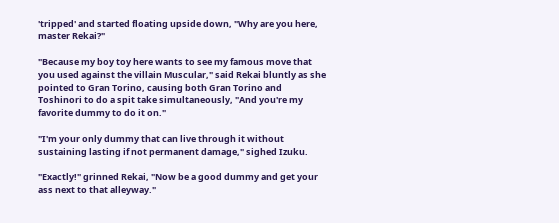'tripped' and started floating upside down, "Why are you here, master Rekai?"

"Because my boy toy here wants to see my famous move that you used against the villain Muscular," said Rekai bluntly as she pointed to Gran Torino, causing both Gran Torino and Toshinori to do a spit take simultaneously, "And you're my favorite dummy to do it on."

"I'm your only dummy that can live through it without sustaining lasting if not permanent damage," sighed Izuku.

"Exactly!" grinned Rekai, "Now be a good dummy and get your ass next to that alleyway."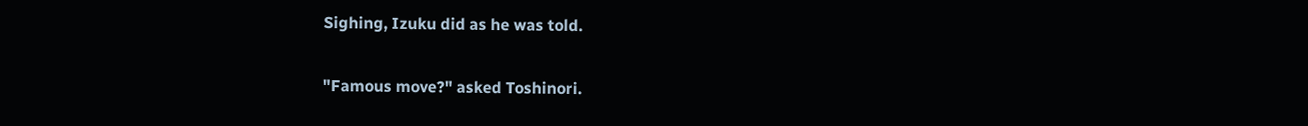Sighing, Izuku did as he was told.

"Famous move?" asked Toshinori.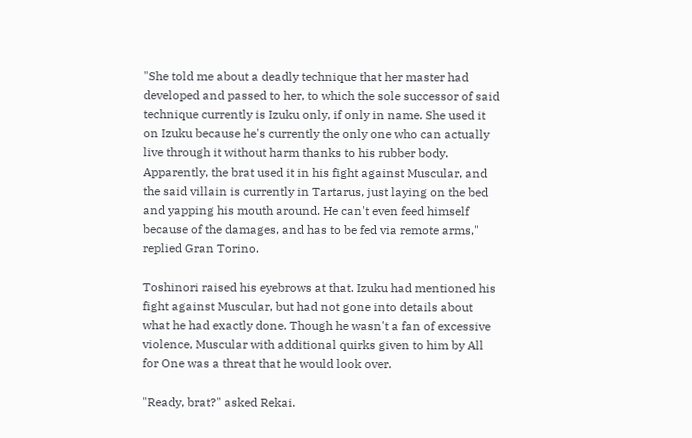"She told me about a deadly technique that her master had developed and passed to her, to which the sole successor of said technique currently is Izuku only, if only in name. She used it on Izuku because he's currently the only one who can actually live through it without harm thanks to his rubber body. Apparently, the brat used it in his fight against Muscular, and the said villain is currently in Tartarus, just laying on the bed and yapping his mouth around. He can't even feed himself because of the damages, and has to be fed via remote arms," replied Gran Torino.

Toshinori raised his eyebrows at that. Izuku had mentioned his fight against Muscular, but had not gone into details about what he had exactly done. Though he wasn't a fan of excessive violence, Muscular with additional quirks given to him by All for One was a threat that he would look over.

"Ready, brat?" asked Rekai.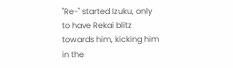"Re-" started Izuku, only to have Rekai blitz towards him, kicking him in the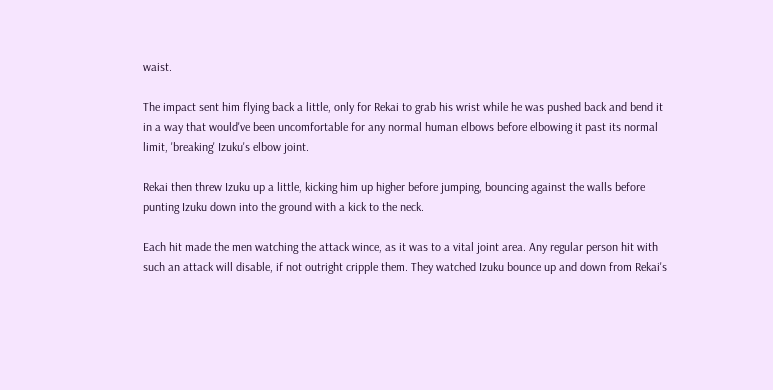waist.

The impact sent him flying back a little, only for Rekai to grab his wrist while he was pushed back and bend it in a way that would've been uncomfortable for any normal human elbows before elbowing it past its normal limit, 'breaking' Izuku's elbow joint.

Rekai then threw Izuku up a little, kicking him up higher before jumping, bouncing against the walls before punting Izuku down into the ground with a kick to the neck.

Each hit made the men watching the attack wince, as it was to a vital joint area. Any regular person hit with such an attack will disable, if not outright cripple them. They watched Izuku bounce up and down from Rekai's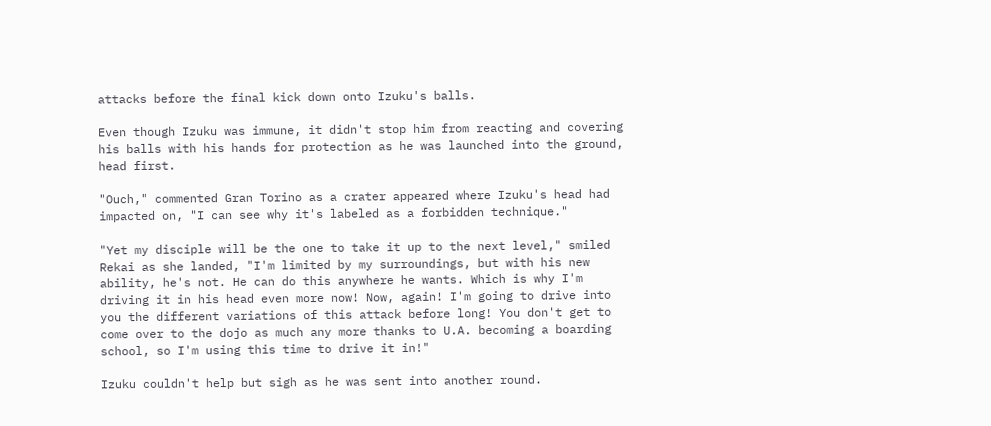attacks before the final kick down onto Izuku's balls.

Even though Izuku was immune, it didn't stop him from reacting and covering his balls with his hands for protection as he was launched into the ground, head first.

"Ouch," commented Gran Torino as a crater appeared where Izuku's head had impacted on, "I can see why it's labeled as a forbidden technique."

"Yet my disciple will be the one to take it up to the next level," smiled Rekai as she landed, "I'm limited by my surroundings, but with his new ability, he's not. He can do this anywhere he wants. Which is why I'm driving it in his head even more now! Now, again! I'm going to drive into you the different variations of this attack before long! You don't get to come over to the dojo as much any more thanks to U.A. becoming a boarding school, so I'm using this time to drive it in!"

Izuku couldn't help but sigh as he was sent into another round.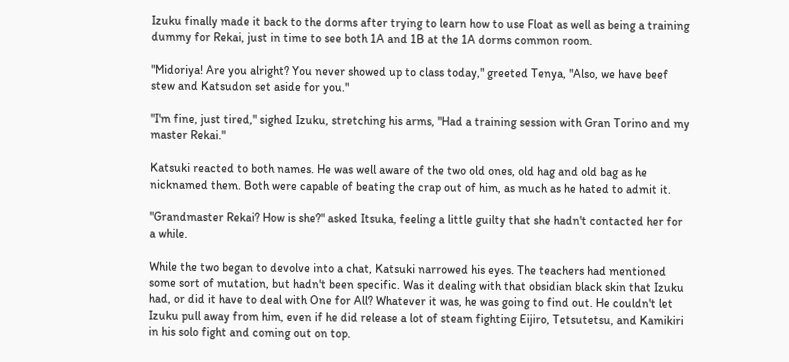Izuku finally made it back to the dorms after trying to learn how to use Float as well as being a training dummy for Rekai, just in time to see both 1A and 1B at the 1A dorms common room.

"Midoriya! Are you alright? You never showed up to class today," greeted Tenya, "Also, we have beef stew and Katsudon set aside for you."

"I'm fine, just tired," sighed Izuku, stretching his arms, "Had a training session with Gran Torino and my master Rekai."

Katsuki reacted to both names. He was well aware of the two old ones, old hag and old bag as he nicknamed them. Both were capable of beating the crap out of him, as much as he hated to admit it.

"Grandmaster Rekai? How is she?" asked Itsuka, feeling a little guilty that she hadn't contacted her for a while.

While the two began to devolve into a chat, Katsuki narrowed his eyes. The teachers had mentioned some sort of mutation, but hadn't been specific. Was it dealing with that obsidian black skin that Izuku had, or did it have to deal with One for All? Whatever it was, he was going to find out. He couldn't let Izuku pull away from him, even if he did release a lot of steam fighting Eijiro, Tetsutetsu, and Kamikiri in his solo fight and coming out on top.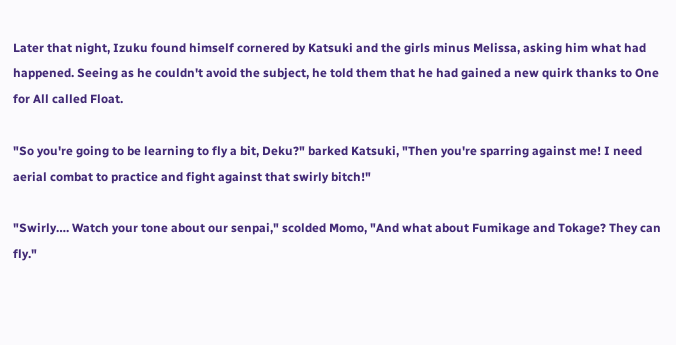Later that night, Izuku found himself cornered by Katsuki and the girls minus Melissa, asking him what had happened. Seeing as he couldn't avoid the subject, he told them that he had gained a new quirk thanks to One for All called Float.

"So you're going to be learning to fly a bit, Deku?" barked Katsuki, "Then you're sparring against me! I need aerial combat to practice and fight against that swirly bitch!"

"Swirly…. Watch your tone about our senpai," scolded Momo, "And what about Fumikage and Tokage? They can fly."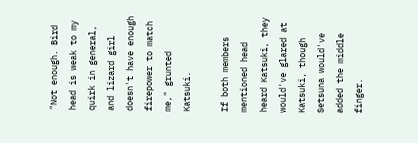"Not enough. Bird head is weak to my quirk in general, and lizard girl doesn't have enough firepower to match me," grunted Katsuki.

If both members mentioned head heard Katsuki, they would've glared at Katsuki, though Setsuna would've added the middle finger.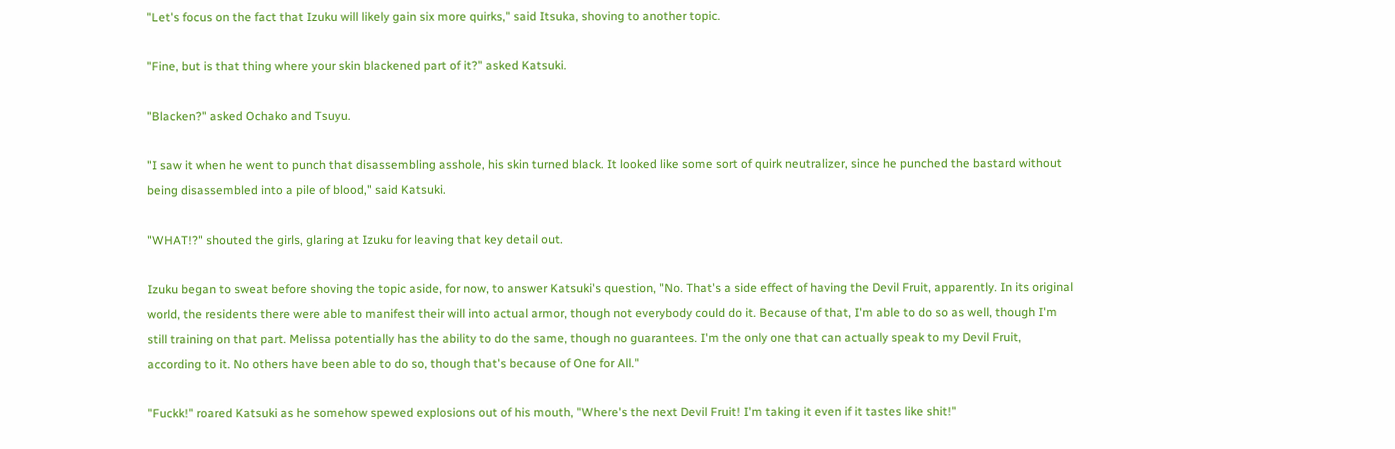"Let's focus on the fact that Izuku will likely gain six more quirks," said Itsuka, shoving to another topic.

"Fine, but is that thing where your skin blackened part of it?" asked Katsuki.

"Blacken?" asked Ochako and Tsuyu.

"I saw it when he went to punch that disassembling asshole, his skin turned black. It looked like some sort of quirk neutralizer, since he punched the bastard without being disassembled into a pile of blood," said Katsuki.

"WHAT!?" shouted the girls, glaring at Izuku for leaving that key detail out.

Izuku began to sweat before shoving the topic aside, for now, to answer Katsuki's question, "No. That's a side effect of having the Devil Fruit, apparently. In its original world, the residents there were able to manifest their will into actual armor, though not everybody could do it. Because of that, I'm able to do so as well, though I'm still training on that part. Melissa potentially has the ability to do the same, though no guarantees. I'm the only one that can actually speak to my Devil Fruit, according to it. No others have been able to do so, though that's because of One for All."

"Fuckk!" roared Katsuki as he somehow spewed explosions out of his mouth, "Where's the next Devil Fruit! I'm taking it even if it tastes like shit!"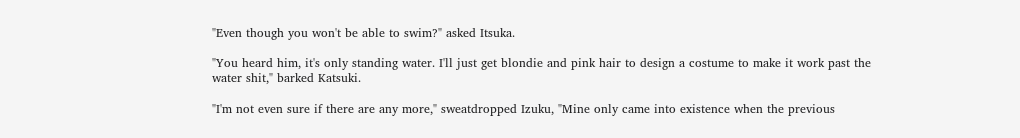"Even though you won't be able to swim?" asked Itsuka.

"You heard him, it's only standing water. I'll just get blondie and pink hair to design a costume to make it work past the water shit," barked Katsuki.

"I'm not even sure if there are any more," sweatdropped Izuku, "Mine only came into existence when the previous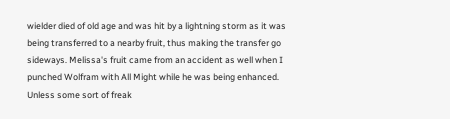wielder died of old age and was hit by a lightning storm as it was being transferred to a nearby fruit, thus making the transfer go sideways. Melissa's fruit came from an accident as well when I punched Wolfram with All Might while he was being enhanced. Unless some sort of freak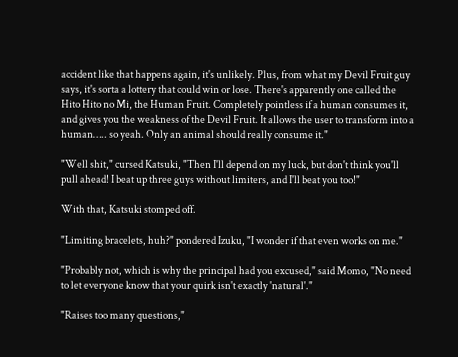accident like that happens again, it's unlikely. Plus, from what my Devil Fruit guy says, it's sorta a lottery that could win or lose. There's apparently one called the Hito Hito no Mi, the Human Fruit. Completely pointless if a human consumes it, and gives you the weakness of the Devil Fruit. It allows the user to transform into a human….. so yeah. Only an animal should really consume it."

"Well shit," cursed Katsuki, "Then I'll depend on my luck, but don't think you'll pull ahead! I beat up three guys without limiters, and I'll beat you too!"

With that, Katsuki stomped off.

"Limiting bracelets, huh?" pondered Izuku, "I wonder if that even works on me."

"Probably not, which is why the principal had you excused," said Momo, "No need to let everyone know that your quirk isn't exactly 'natural'."

"Raises too many questions,"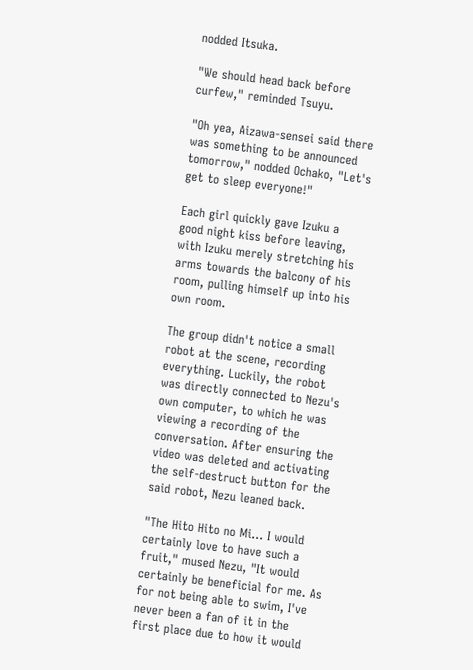nodded Itsuka.

"We should head back before curfew," reminded Tsuyu.

"Oh yea, Aizawa-sensei said there was something to be announced tomorrow," nodded Ochako, "Let's get to sleep everyone!"

Each girl quickly gave Izuku a good night kiss before leaving, with Izuku merely stretching his arms towards the balcony of his room, pulling himself up into his own room.

The group didn't notice a small robot at the scene, recording everything. Luckily, the robot was directly connected to Nezu's own computer, to which he was viewing a recording of the conversation. After ensuring the video was deleted and activating the self-destruct button for the said robot, Nezu leaned back.

"The Hito Hito no Mi… I would certainly love to have such a fruit," mused Nezu, "It would certainly be beneficial for me. As for not being able to swim, I've never been a fan of it in the first place due to how it would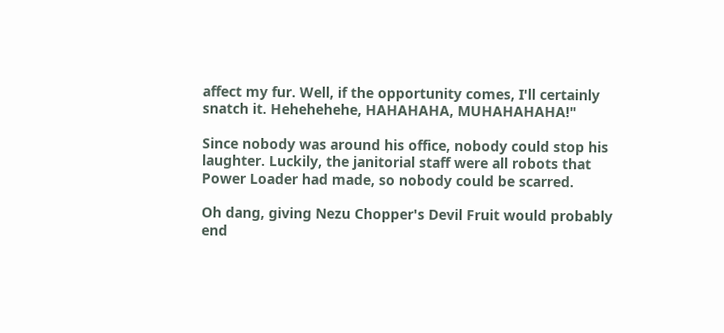affect my fur. Well, if the opportunity comes, I'll certainly snatch it. Hehehehehe, HAHAHAHA, MUHAHAHAHA!"

Since nobody was around his office, nobody could stop his laughter. Luckily, the janitorial staff were all robots that Power Loader had made, so nobody could be scarred.

Oh dang, giving Nezu Chopper's Devil Fruit would probably end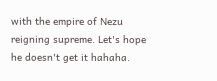with the empire of Nezu reigning supreme. Let's hope he doesn't get it hahaha.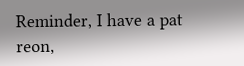Reminder, I have a pat reon,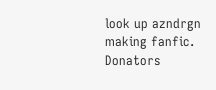look up azndrgn making fanfic. Donators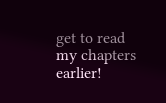get to read my chapters earlier!